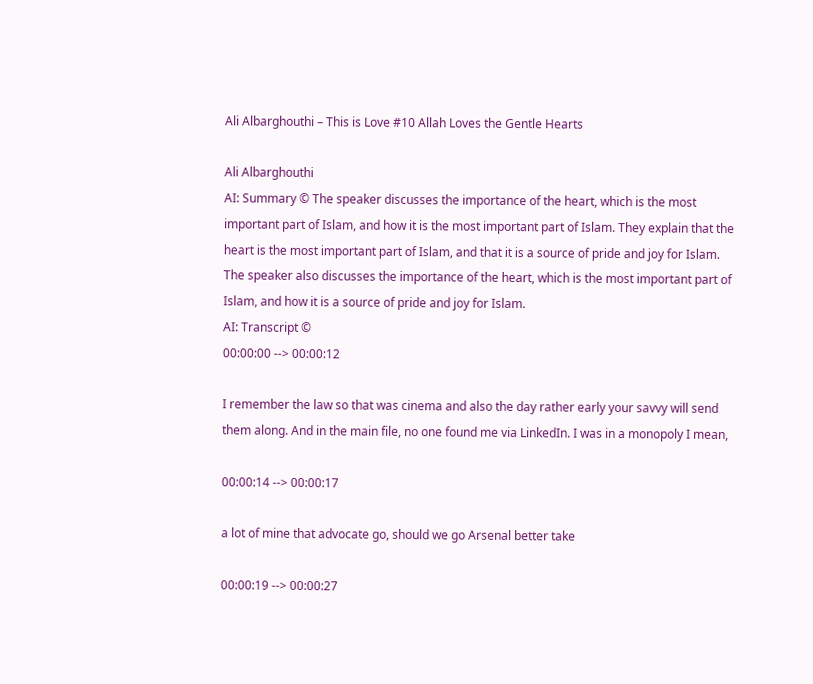Ali Albarghouthi – This is Love #10 Allah Loves the Gentle Hearts

Ali Albarghouthi
AI: Summary © The speaker discusses the importance of the heart, which is the most important part of Islam, and how it is the most important part of Islam. They explain that the heart is the most important part of Islam, and that it is a source of pride and joy for Islam. The speaker also discusses the importance of the heart, which is the most important part of Islam, and how it is a source of pride and joy for Islam.
AI: Transcript ©
00:00:00 --> 00:00:12

I remember the law so that was cinema and also the day rather early your savvy will send them along. And in the main file, no one found me via LinkedIn. I was in a monopoly I mean,

00:00:14 --> 00:00:17

a lot of mine that advocate go, should we go Arsenal better take

00:00:19 --> 00:00:27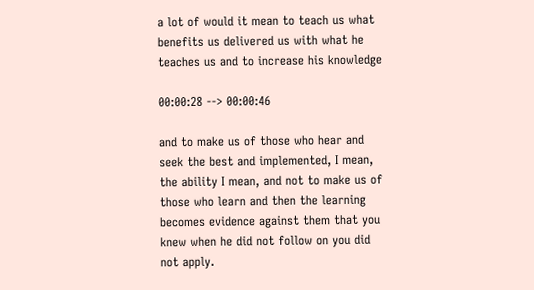a lot of would it mean to teach us what benefits us delivered us with what he teaches us and to increase his knowledge

00:00:28 --> 00:00:46

and to make us of those who hear and seek the best and implemented, I mean, the ability I mean, and not to make us of those who learn and then the learning becomes evidence against them that you knew when he did not follow on you did not apply.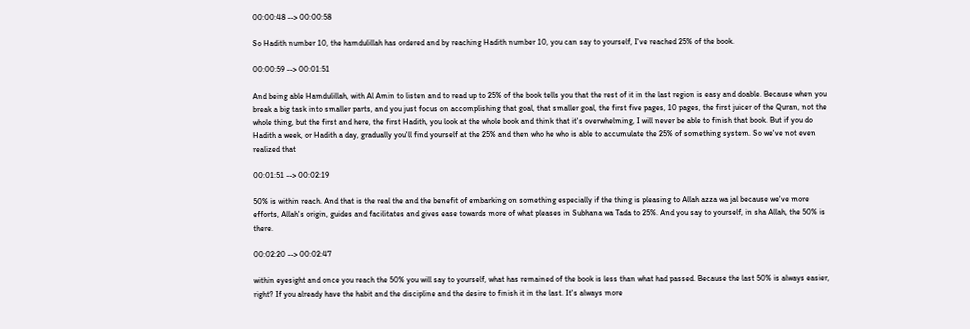00:00:48 --> 00:00:58

So Hadith number 10, the hamdulillah has ordered and by reaching Hadith number 10, you can say to yourself, I've reached 25% of the book.

00:00:59 --> 00:01:51

And being able Hamdulillah, with Al Amin to listen and to read up to 25% of the book tells you that the rest of it in the last region is easy and doable. Because when you break a big task into smaller parts, and you just focus on accomplishing that goal, that smaller goal, the first five pages, 10 pages, the first juicer of the Quran, not the whole thing, but the first and here, the first Hadith, you look at the whole book and think that it's overwhelming, I will never be able to finish that book. But if you do Hadith a week, or Hadith a day, gradually you'll find yourself at the 25% and then who he who is able to accumulate the 25% of something system. So we've not even realized that

00:01:51 --> 00:02:19

50% is within reach. And that is the real the and the benefit of embarking on something especially if the thing is pleasing to Allah azza wa jal because we've more efforts, Allah's origin, guides and facilitates and gives ease towards more of what pleases in Subhana wa Tada to 25%. And you say to yourself, in sha Allah, the 50% is there.

00:02:20 --> 00:02:47

within eyesight and once you reach the 50% you will say to yourself, what has remained of the book is less than what had passed. Because the last 50% is always easier, right? If you already have the habit and the discipline and the desire to finish it in the last. It's always more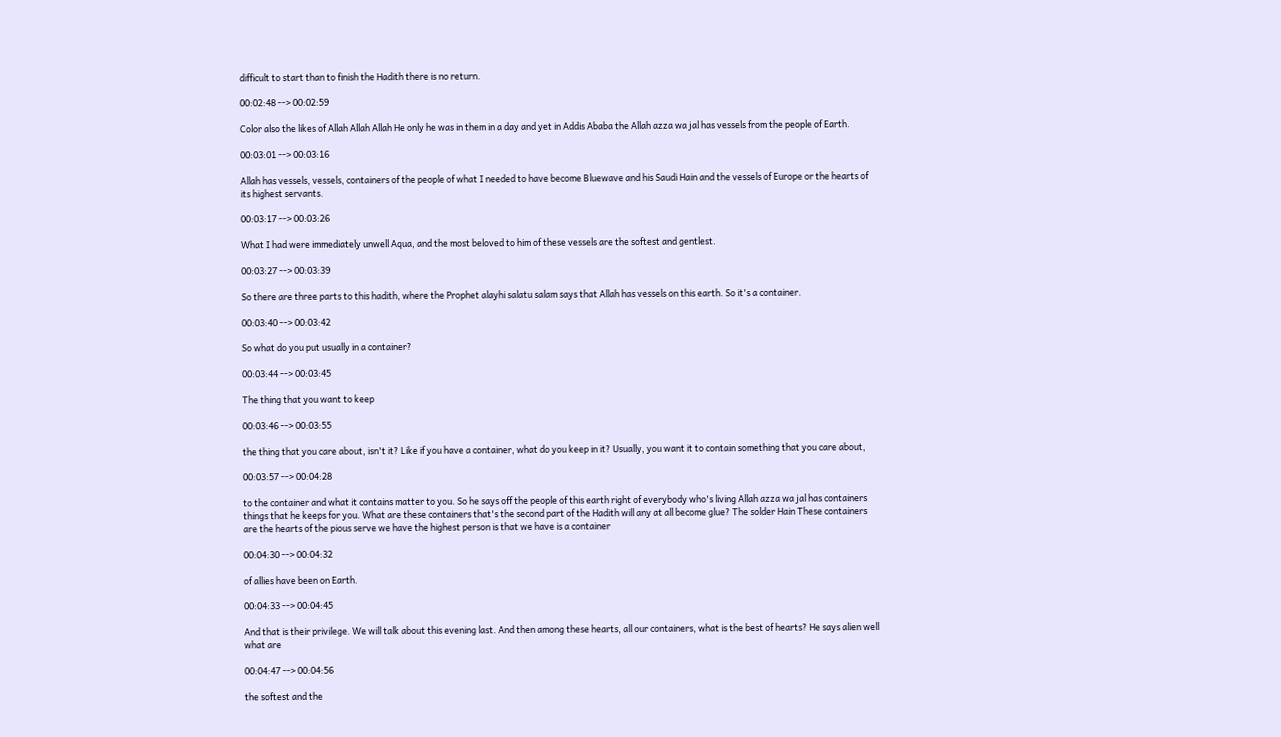difficult to start than to finish the Hadith there is no return.

00:02:48 --> 00:02:59

Color also the likes of Allah Allah Allah He only he was in them in a day and yet in Addis Ababa the Allah azza wa jal has vessels from the people of Earth.

00:03:01 --> 00:03:16

Allah has vessels, vessels, containers of the people of what I needed to have become Bluewave and his Saudi Hain and the vessels of Europe or the hearts of its highest servants.

00:03:17 --> 00:03:26

What I had were immediately unwell Aqua, and the most beloved to him of these vessels are the softest and gentlest.

00:03:27 --> 00:03:39

So there are three parts to this hadith, where the Prophet alayhi salatu salam says that Allah has vessels on this earth. So it's a container.

00:03:40 --> 00:03:42

So what do you put usually in a container?

00:03:44 --> 00:03:45

The thing that you want to keep

00:03:46 --> 00:03:55

the thing that you care about, isn't it? Like if you have a container, what do you keep in it? Usually, you want it to contain something that you care about,

00:03:57 --> 00:04:28

to the container and what it contains matter to you. So he says off the people of this earth right of everybody who's living Allah azza wa jal has containers things that he keeps for you. What are these containers that's the second part of the Hadith will any at all become glue? The solder Hain These containers are the hearts of the pious serve we have the highest person is that we have is a container

00:04:30 --> 00:04:32

of allies have been on Earth.

00:04:33 --> 00:04:45

And that is their privilege. We will talk about this evening last. And then among these hearts, all our containers, what is the best of hearts? He says alien well what are

00:04:47 --> 00:04:56

the softest and the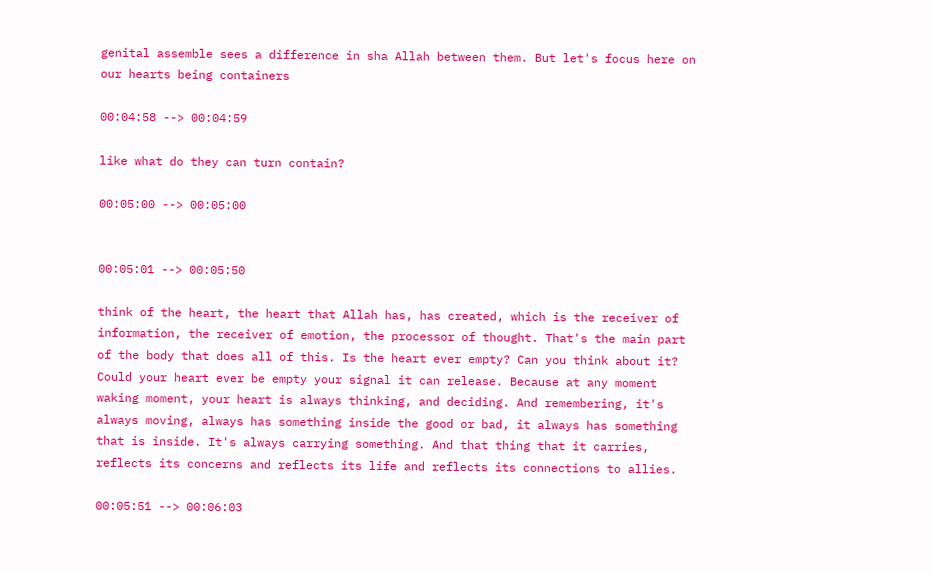genital assemble sees a difference in sha Allah between them. But let's focus here on our hearts being containers

00:04:58 --> 00:04:59

like what do they can turn contain?

00:05:00 --> 00:05:00


00:05:01 --> 00:05:50

think of the heart, the heart that Allah has, has created, which is the receiver of information, the receiver of emotion, the processor of thought. That's the main part of the body that does all of this. Is the heart ever empty? Can you think about it? Could your heart ever be empty your signal it can release. Because at any moment waking moment, your heart is always thinking, and deciding. And remembering, it's always moving, always has something inside the good or bad, it always has something that is inside. It's always carrying something. And that thing that it carries, reflects its concerns and reflects its life and reflects its connections to allies.

00:05:51 --> 00:06:03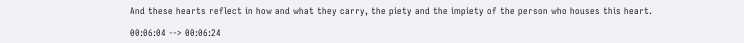And these hearts reflect in how and what they carry, the piety and the impiety of the person who houses this heart.

00:06:04 --> 00:06:24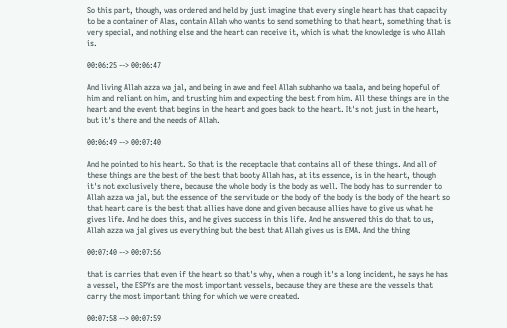So this part, though, was ordered and held by just imagine that every single heart has that capacity to be a container of Alas, contain Allah who wants to send something to that heart, something that is very special, and nothing else and the heart can receive it, which is what the knowledge is who Allah is.

00:06:25 --> 00:06:47

And living Allah azza wa jal, and being in awe and feel Allah subhanho wa taala, and being hopeful of him and reliant on him, and trusting him and expecting the best from him. All these things are in the heart and the event that begins in the heart and goes back to the heart. It's not just in the heart, but it's there and the needs of Allah.

00:06:49 --> 00:07:40

And he pointed to his heart. So that is the receptacle that contains all of these things. And all of these things are the best of the best that booty Allah has, at its essence, is in the heart, though it's not exclusively there, because the whole body is the body as well. The body has to surrender to Allah azza wa jal, but the essence of the servitude or the body of the body is the body of the heart so that heart care is the best that allies have done and given because allies have to give us what he gives life. And he does this, and he gives success in this life. And he answered this do that to us, Allah azza wa jal gives us everything but the best that Allah gives us is EMA. And the thing

00:07:40 --> 00:07:56

that is carries that even if the heart so that's why, when a rough it's a long incident, he says he has a vessel, the ESPYs are the most important vessels, because they are these are the vessels that carry the most important thing for which we were created.

00:07:58 --> 00:07:59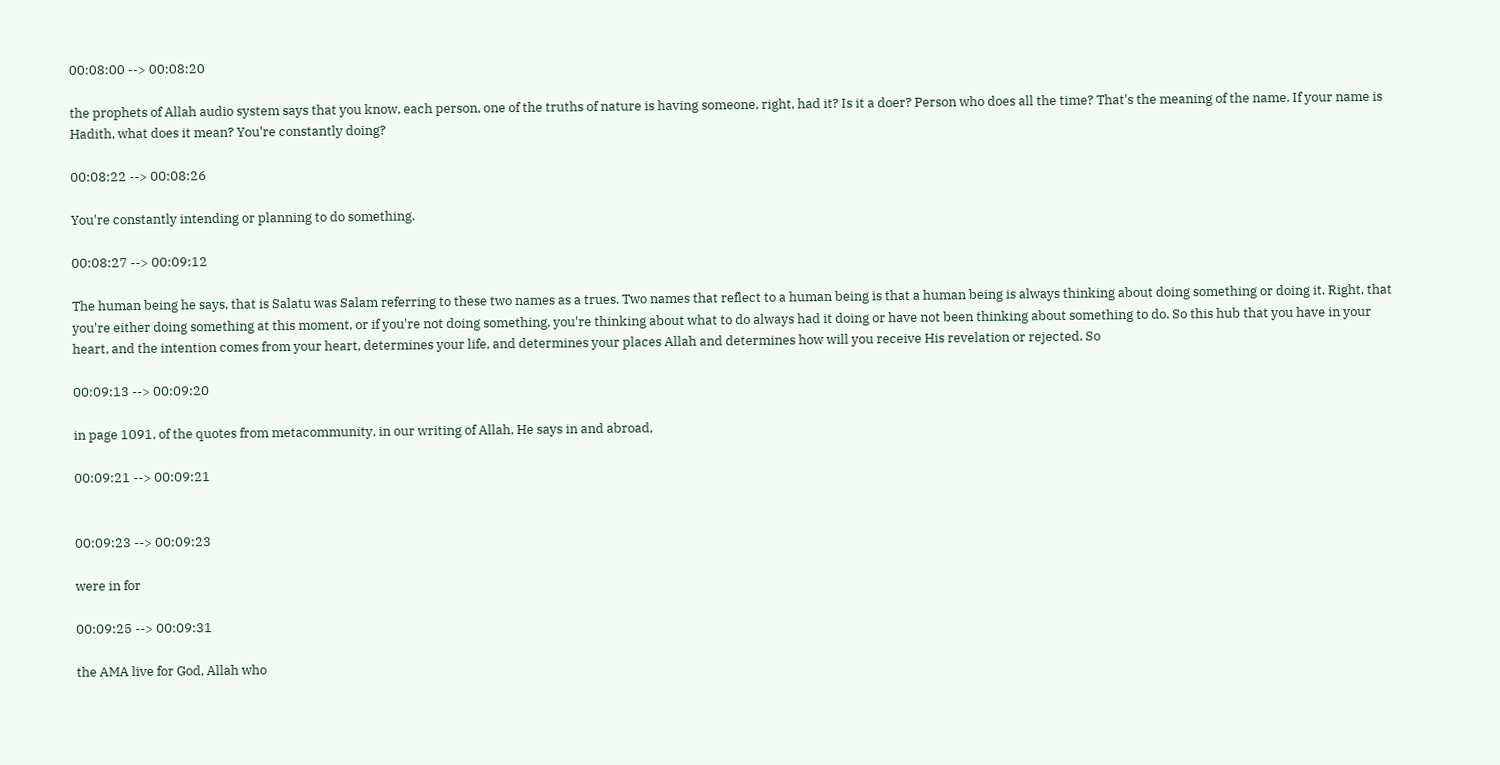00:08:00 --> 00:08:20

the prophets of Allah audio system says that you know, each person, one of the truths of nature is having someone, right, had it? Is it a doer? Person who does all the time? That's the meaning of the name. If your name is Hadith, what does it mean? You're constantly doing?

00:08:22 --> 00:08:26

You're constantly intending or planning to do something.

00:08:27 --> 00:09:12

The human being he says, that is Salatu was Salam referring to these two names as a trues. Two names that reflect to a human being is that a human being is always thinking about doing something or doing it. Right, that you're either doing something at this moment, or if you're not doing something, you're thinking about what to do always had it doing or have not been thinking about something to do. So this hub that you have in your heart, and the intention comes from your heart, determines your life, and determines your places Allah and determines how will you receive His revelation or rejected. So

00:09:13 --> 00:09:20

in page 1091, of the quotes from metacommunity, in our writing of Allah, He says in and abroad,

00:09:21 --> 00:09:21


00:09:23 --> 00:09:23

were in for

00:09:25 --> 00:09:31

the AMA live for God, Allah who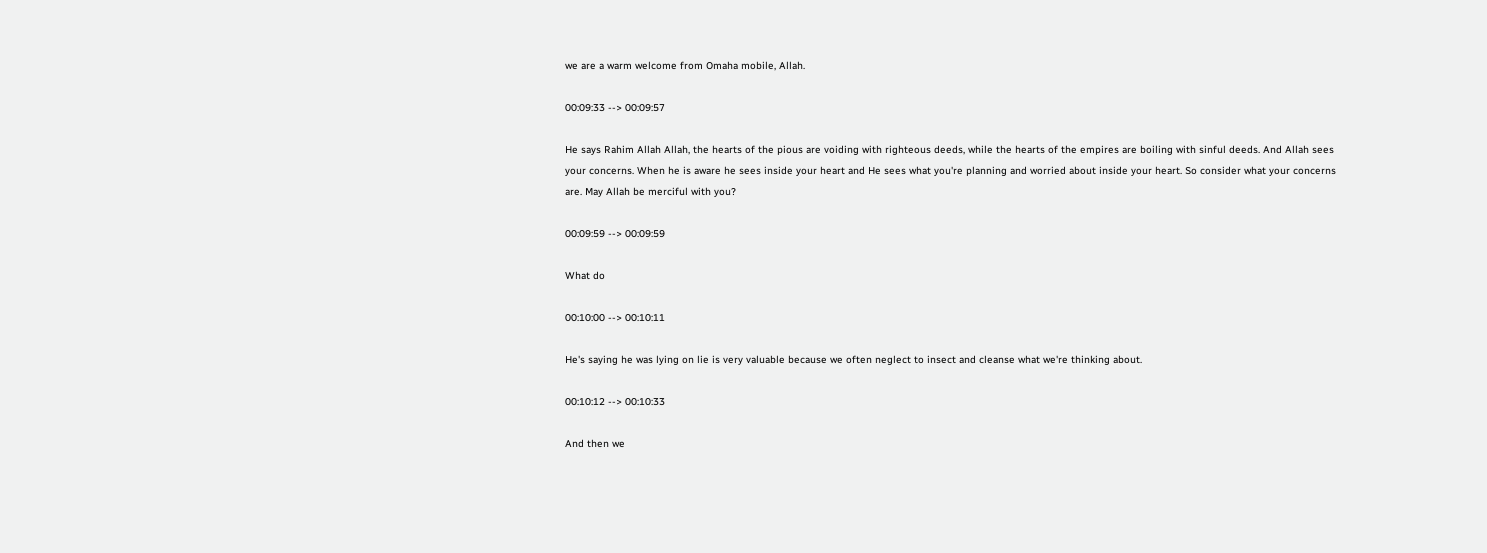we are a warm welcome from Omaha mobile, Allah.

00:09:33 --> 00:09:57

He says Rahim Allah Allah, the hearts of the pious are voiding with righteous deeds, while the hearts of the empires are boiling with sinful deeds. And Allah sees your concerns. When he is aware he sees inside your heart and He sees what you're planning and worried about inside your heart. So consider what your concerns are. May Allah be merciful with you?

00:09:59 --> 00:09:59

What do

00:10:00 --> 00:10:11

He's saying he was lying on lie is very valuable because we often neglect to insect and cleanse what we're thinking about.

00:10:12 --> 00:10:33

And then we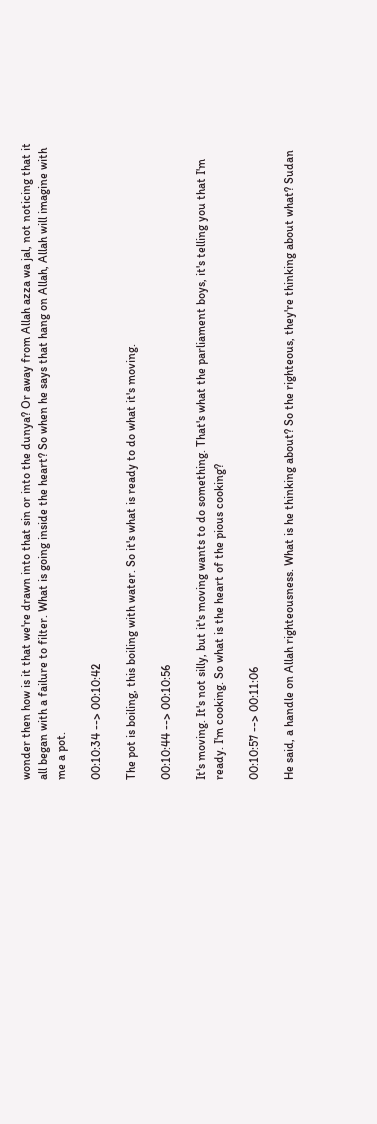wonder then how is it that we're drawn into that sin or into the dunya? Or away from Allah azza wa jal, not noticing that it all began with a failure to filter. What is going inside the heart? So when he says that hang on Allah, Allah will imagine with me a pot.

00:10:34 --> 00:10:42

The pot is boiling, this boiling with water. So it's what is ready to do what it's moving.

00:10:44 --> 00:10:56

It's moving. It's not silly, but it's moving wants to do something. That's what the parliament boys, it's telling you that I'm ready. I'm cooking. So what is the heart of the pious cooking?

00:10:57 --> 00:11:06

He said, a handle on Allah righteousness. What is he thinking about? So the righteous, they're thinking about what? Sudan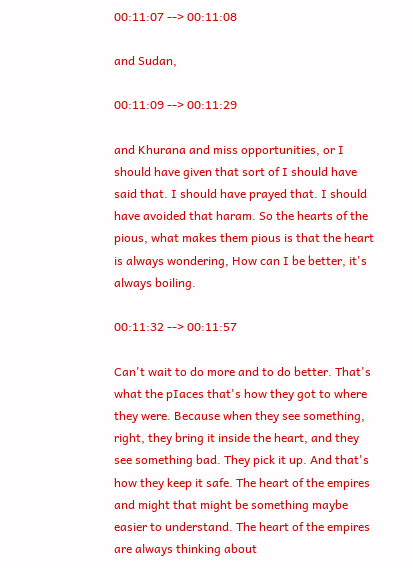00:11:07 --> 00:11:08

and Sudan,

00:11:09 --> 00:11:29

and Khurana and miss opportunities, or I should have given that sort of I should have said that. I should have prayed that. I should have avoided that haram. So the hearts of the pious, what makes them pious is that the heart is always wondering, How can I be better, it's always boiling.

00:11:32 --> 00:11:57

Can't wait to do more and to do better. That's what the pIaces that's how they got to where they were. Because when they see something, right, they bring it inside the heart, and they see something bad. They pick it up. And that's how they keep it safe. The heart of the empires and might that might be something maybe easier to understand. The heart of the empires are always thinking about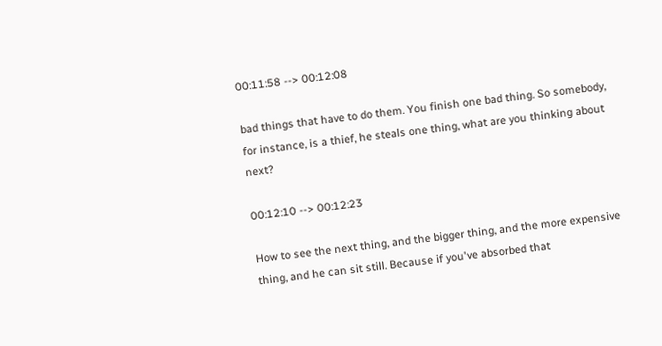00:11:58 --> 00:12:08

bad things that have to do them. You finish one bad thing. So somebody, for instance, is a thief, he steals one thing, what are you thinking about next?

00:12:10 --> 00:12:23

How to see the next thing, and the bigger thing, and the more expensive thing, and he can sit still. Because if you've absorbed that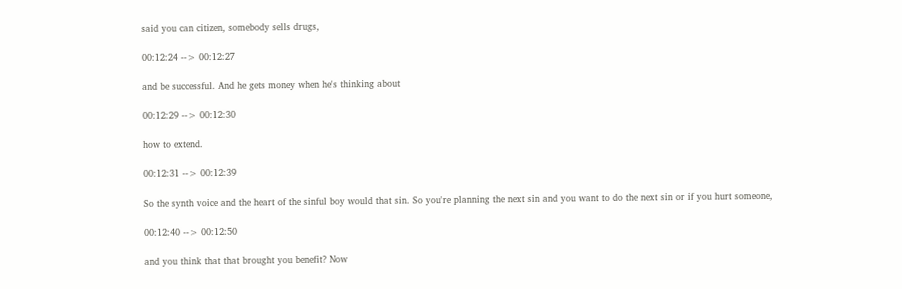said you can citizen, somebody sells drugs,

00:12:24 --> 00:12:27

and be successful. And he gets money when he's thinking about

00:12:29 --> 00:12:30

how to extend.

00:12:31 --> 00:12:39

So the synth voice and the heart of the sinful boy would that sin. So you're planning the next sin and you want to do the next sin or if you hurt someone,

00:12:40 --> 00:12:50

and you think that that brought you benefit? Now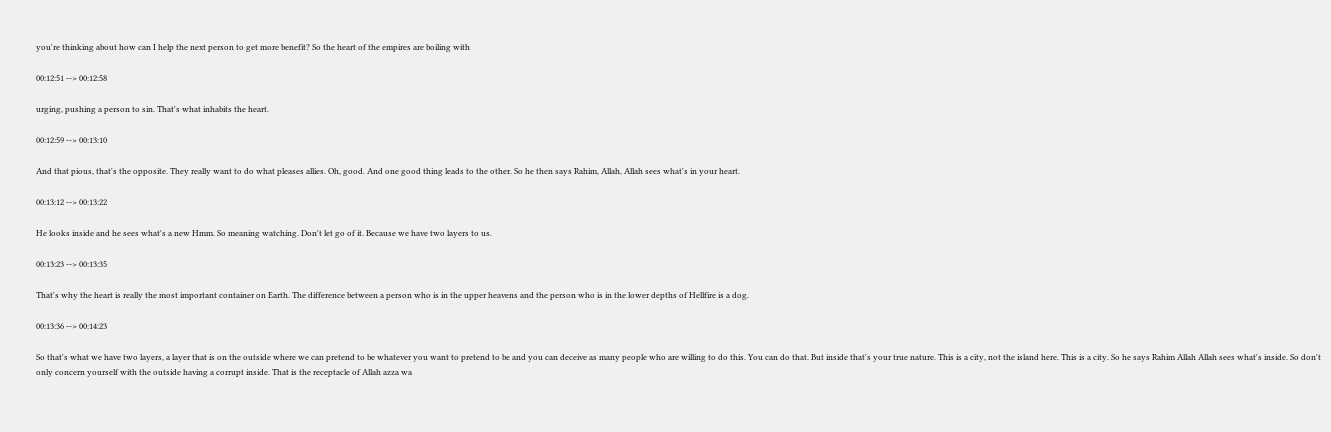you're thinking about how can I help the next person to get more benefit? So the heart of the empires are boiling with

00:12:51 --> 00:12:58

urging, pushing a person to sin. That's what inhabits the heart.

00:12:59 --> 00:13:10

And that pious, that's the opposite. They really want to do what pleases allies. Oh, good. And one good thing leads to the other. So he then says Rahim, Allah, Allah sees what's in your heart.

00:13:12 --> 00:13:22

He looks inside and he sees what's a new Hmm. So meaning watching. Don't let go of it. Because we have two layers to us.

00:13:23 --> 00:13:35

That's why the heart is really the most important container on Earth. The difference between a person who is in the upper heavens and the person who is in the lower depths of Hellfire is a dog.

00:13:36 --> 00:14:23

So that's what we have two layers, a layer that is on the outside where we can pretend to be whatever you want to pretend to be and you can deceive as many people who are willing to do this. You can do that. But inside that's your true nature. This is a city, not the island here. This is a city. So he says Rahim Allah Allah sees what's inside. So don't only concern yourself with the outside having a corrupt inside. That is the receptacle of Allah azza wa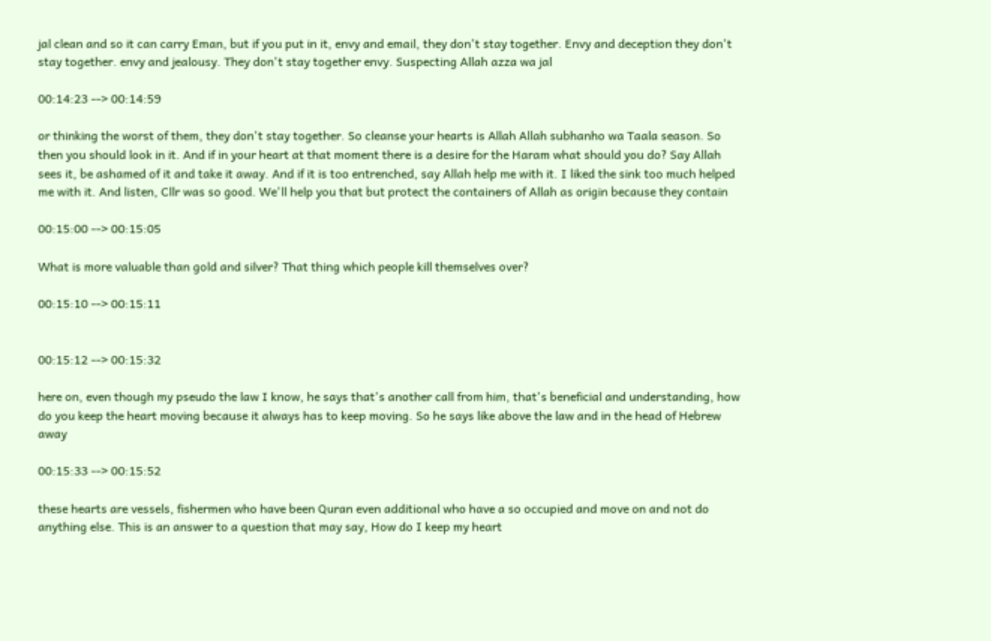jal clean and so it can carry Eman, but if you put in it, envy and email, they don't stay together. Envy and deception they don't stay together. envy and jealousy. They don't stay together envy. Suspecting Allah azza wa jal

00:14:23 --> 00:14:59

or thinking the worst of them, they don't stay together. So cleanse your hearts is Allah Allah subhanho wa Taala season. So then you should look in it. And if in your heart at that moment there is a desire for the Haram what should you do? Say Allah sees it, be ashamed of it and take it away. And if it is too entrenched, say Allah help me with it. I liked the sink too much helped me with it. And listen, Cllr was so good. We'll help you that but protect the containers of Allah as origin because they contain

00:15:00 --> 00:15:05

What is more valuable than gold and silver? That thing which people kill themselves over?

00:15:10 --> 00:15:11


00:15:12 --> 00:15:32

here on, even though my pseudo the law I know, he says that's another call from him, that's beneficial and understanding, how do you keep the heart moving because it always has to keep moving. So he says like above the law and in the head of Hebrew away

00:15:33 --> 00:15:52

these hearts are vessels, fishermen who have been Quran even additional who have a so occupied and move on and not do anything else. This is an answer to a question that may say, How do I keep my heart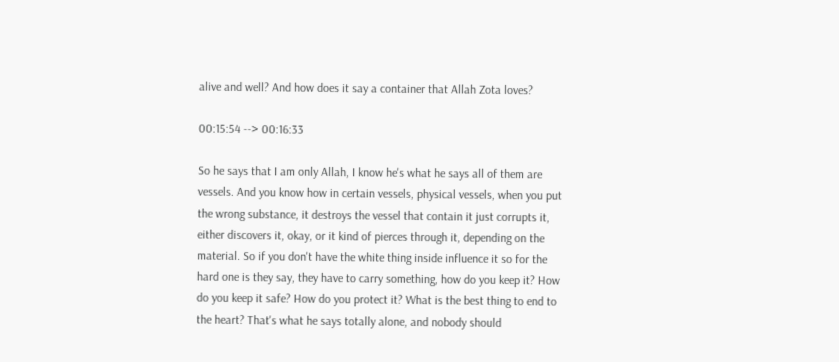alive and well? And how does it say a container that Allah Zota loves?

00:15:54 --> 00:16:33

So he says that I am only Allah, I know he's what he says all of them are vessels. And you know how in certain vessels, physical vessels, when you put the wrong substance, it destroys the vessel that contain it just corrupts it, either discovers it, okay, or it kind of pierces through it, depending on the material. So if you don't have the white thing inside influence it so for the hard one is they say, they have to carry something, how do you keep it? How do you keep it safe? How do you protect it? What is the best thing to end to the heart? That's what he says totally alone, and nobody should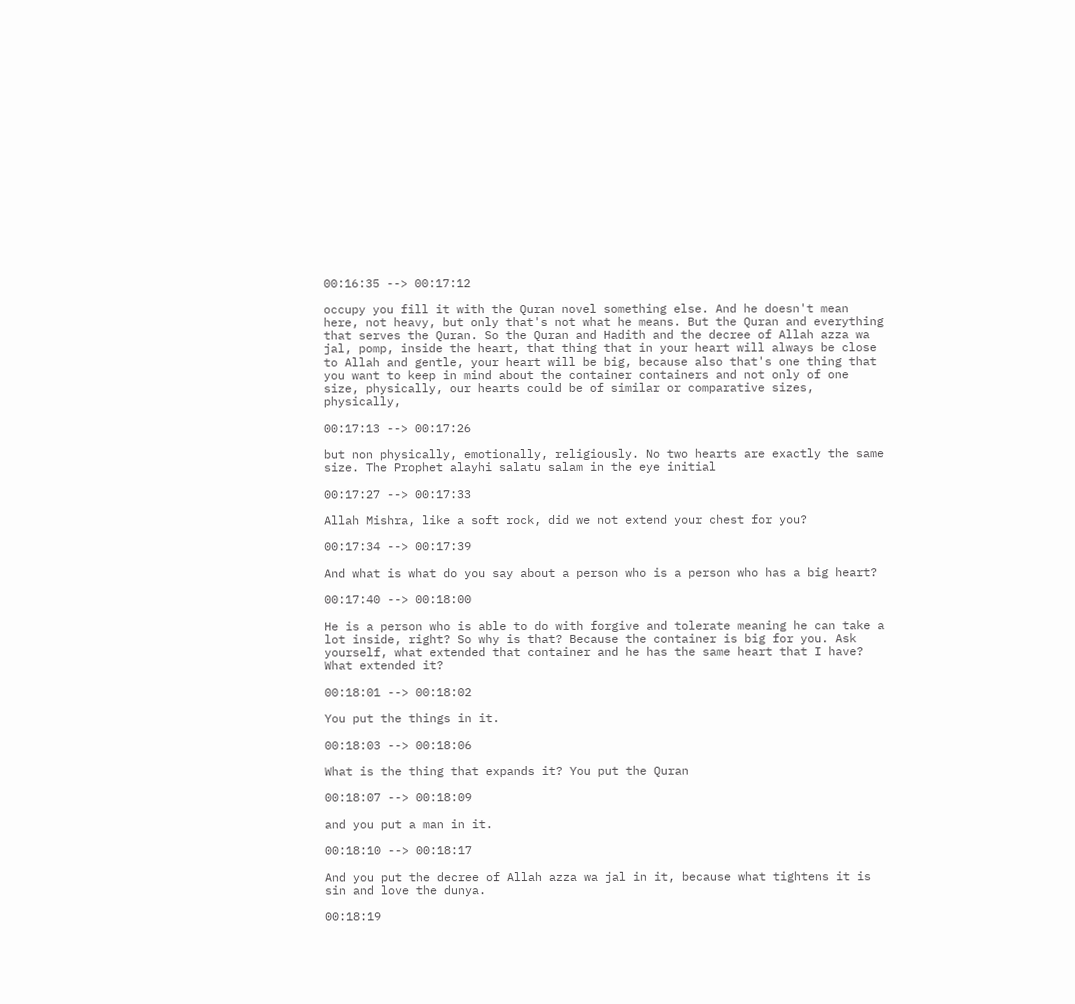00:16:35 --> 00:17:12

occupy you fill it with the Quran novel something else. And he doesn't mean here, not heavy, but only that's not what he means. But the Quran and everything that serves the Quran. So the Quran and Hadith and the decree of Allah azza wa jal, pomp, inside the heart, that thing that in your heart will always be close to Allah and gentle, your heart will be big, because also that's one thing that you want to keep in mind about the container containers and not only of one size, physically, our hearts could be of similar or comparative sizes, physically,

00:17:13 --> 00:17:26

but non physically, emotionally, religiously. No two hearts are exactly the same size. The Prophet alayhi salatu salam in the eye initial

00:17:27 --> 00:17:33

Allah Mishra, like a soft rock, did we not extend your chest for you?

00:17:34 --> 00:17:39

And what is what do you say about a person who is a person who has a big heart?

00:17:40 --> 00:18:00

He is a person who is able to do with forgive and tolerate meaning he can take a lot inside, right? So why is that? Because the container is big for you. Ask yourself, what extended that container and he has the same heart that I have? What extended it?

00:18:01 --> 00:18:02

You put the things in it.

00:18:03 --> 00:18:06

What is the thing that expands it? You put the Quran

00:18:07 --> 00:18:09

and you put a man in it.

00:18:10 --> 00:18:17

And you put the decree of Allah azza wa jal in it, because what tightens it is sin and love the dunya.

00:18:19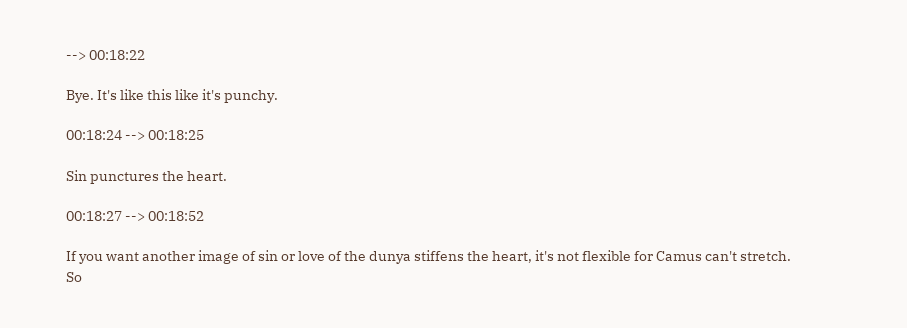--> 00:18:22

Bye. It's like this like it's punchy.

00:18:24 --> 00:18:25

Sin punctures the heart.

00:18:27 --> 00:18:52

If you want another image of sin or love of the dunya stiffens the heart, it's not flexible for Camus can't stretch. So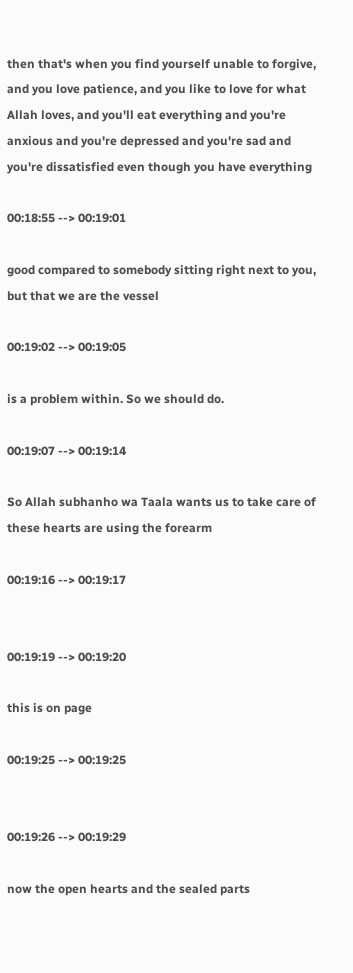then that's when you find yourself unable to forgive, and you love patience, and you like to love for what Allah loves, and you'll eat everything and you're anxious and you're depressed and you're sad and you're dissatisfied even though you have everything

00:18:55 --> 00:19:01

good compared to somebody sitting right next to you, but that we are the vessel

00:19:02 --> 00:19:05

is a problem within. So we should do.

00:19:07 --> 00:19:14

So Allah subhanho wa Taala wants us to take care of these hearts are using the forearm

00:19:16 --> 00:19:17


00:19:19 --> 00:19:20

this is on page

00:19:25 --> 00:19:25


00:19:26 --> 00:19:29

now the open hearts and the sealed parts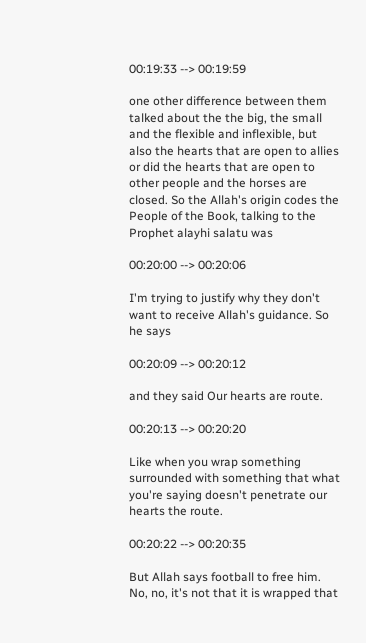00:19:33 --> 00:19:59

one other difference between them talked about the the big, the small and the flexible and inflexible, but also the hearts that are open to allies or did the hearts that are open to other people and the horses are closed. So the Allah's origin codes the People of the Book, talking to the Prophet alayhi salatu was

00:20:00 --> 00:20:06

I'm trying to justify why they don't want to receive Allah's guidance. So he says

00:20:09 --> 00:20:12

and they said Our hearts are route.

00:20:13 --> 00:20:20

Like when you wrap something surrounded with something that what you're saying doesn't penetrate our hearts the route.

00:20:22 --> 00:20:35

But Allah says football to free him. No, no, it's not that it is wrapped that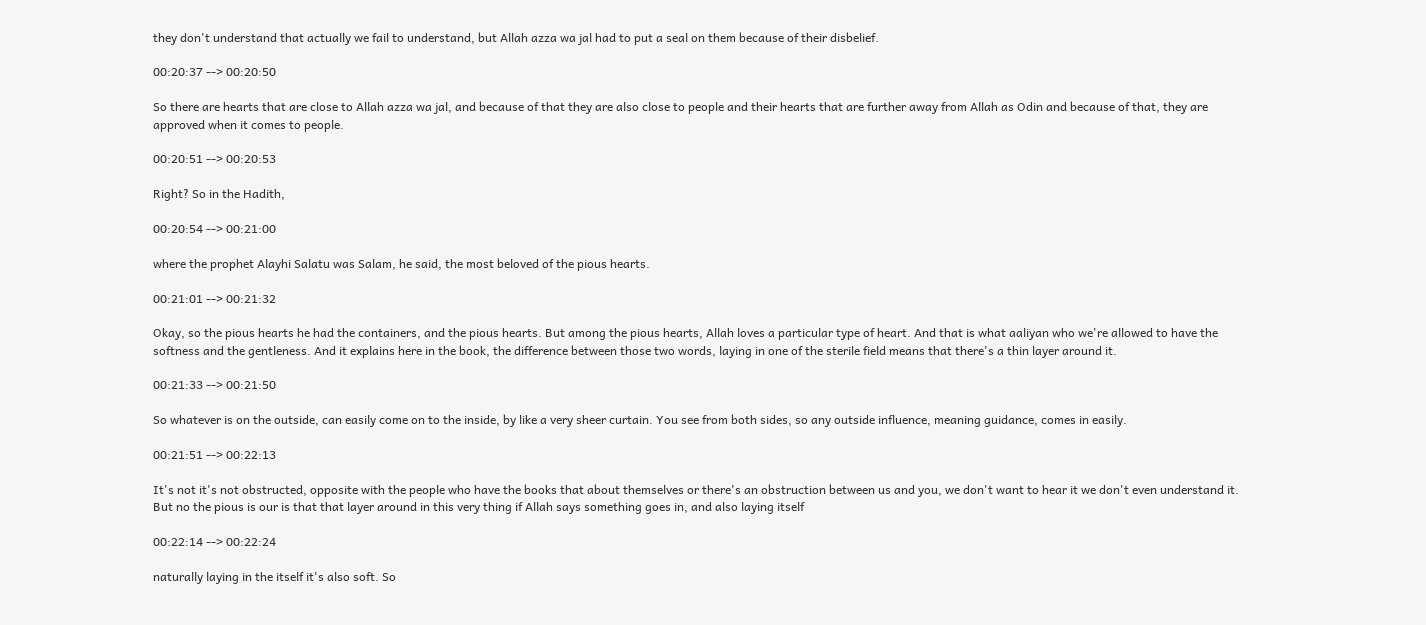they don't understand that actually we fail to understand, but Allah azza wa jal had to put a seal on them because of their disbelief.

00:20:37 --> 00:20:50

So there are hearts that are close to Allah azza wa jal, and because of that they are also close to people and their hearts that are further away from Allah as Odin and because of that, they are approved when it comes to people.

00:20:51 --> 00:20:53

Right? So in the Hadith,

00:20:54 --> 00:21:00

where the prophet Alayhi Salatu was Salam, he said, the most beloved of the pious hearts.

00:21:01 --> 00:21:32

Okay, so the pious hearts he had the containers, and the pious hearts. But among the pious hearts, Allah loves a particular type of heart. And that is what aaliyan who we're allowed to have the softness and the gentleness. And it explains here in the book, the difference between those two words, laying in one of the sterile field means that there's a thin layer around it.

00:21:33 --> 00:21:50

So whatever is on the outside, can easily come on to the inside, by like a very sheer curtain. You see from both sides, so any outside influence, meaning guidance, comes in easily.

00:21:51 --> 00:22:13

It's not it's not obstructed, opposite with the people who have the books that about themselves or there's an obstruction between us and you, we don't want to hear it we don't even understand it. But no the pious is our is that that layer around in this very thing if Allah says something goes in, and also laying itself

00:22:14 --> 00:22:24

naturally laying in the itself it's also soft. So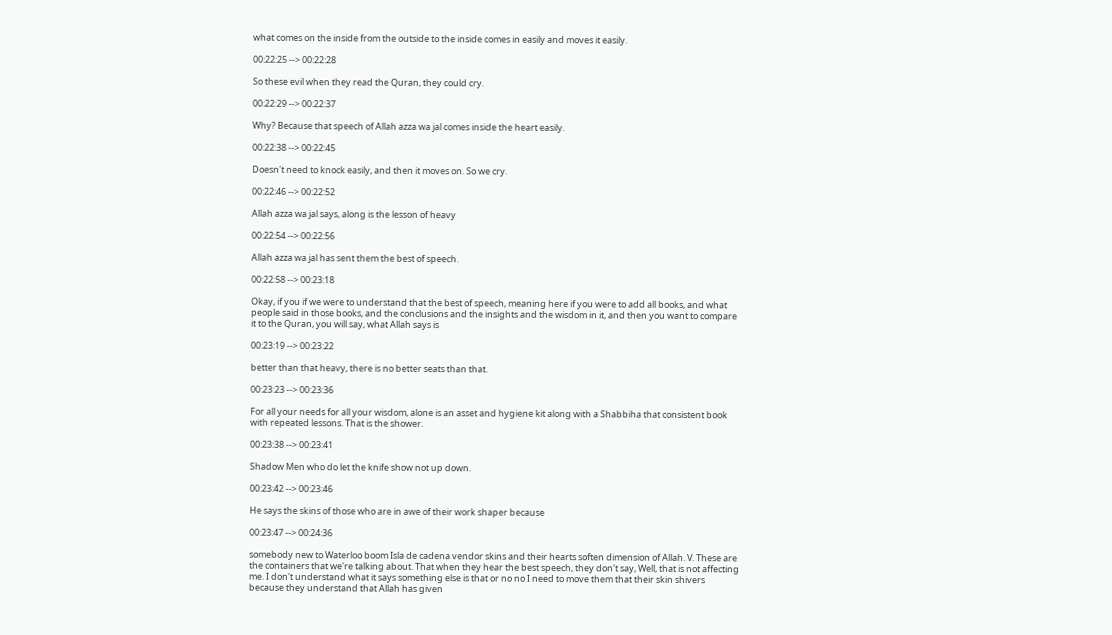what comes on the inside from the outside to the inside comes in easily and moves it easily.

00:22:25 --> 00:22:28

So these evil when they read the Quran, they could cry.

00:22:29 --> 00:22:37

Why? Because that speech of Allah azza wa jal comes inside the heart easily.

00:22:38 --> 00:22:45

Doesn't need to knock easily, and then it moves on. So we cry.

00:22:46 --> 00:22:52

Allah azza wa jal says, along is the lesson of heavy

00:22:54 --> 00:22:56

Allah azza wa jal has sent them the best of speech.

00:22:58 --> 00:23:18

Okay, if you if we were to understand that the best of speech, meaning here if you were to add all books, and what people said in those books, and the conclusions and the insights and the wisdom in it, and then you want to compare it to the Quran, you will say, what Allah says is

00:23:19 --> 00:23:22

better than that heavy, there is no better seats than that.

00:23:23 --> 00:23:36

For all your needs for all your wisdom, alone is an asset and hygiene kit along with a Shabbiha that consistent book with repeated lessons. That is the shower.

00:23:38 --> 00:23:41

Shadow Men who do let the knife show not up down.

00:23:42 --> 00:23:46

He says the skins of those who are in awe of their work shaper because

00:23:47 --> 00:24:36

somebody new to Waterloo boom Isla de cadena vendor skins and their hearts soften dimension of Allah. V. These are the containers that we're talking about. That when they hear the best speech, they don't say, Well, that is not affecting me. I don't understand what it says something else is that or no no I need to move them that their skin shivers because they understand that Allah has given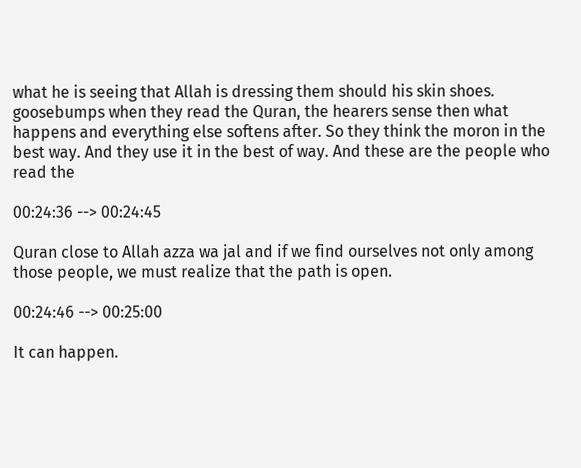what he is seeing that Allah is dressing them should his skin shoes. goosebumps when they read the Quran, the hearers sense then what happens and everything else softens after. So they think the moron in the best way. And they use it in the best of way. And these are the people who read the

00:24:36 --> 00:24:45

Quran close to Allah azza wa jal and if we find ourselves not only among those people, we must realize that the path is open.

00:24:46 --> 00:25:00

It can happen.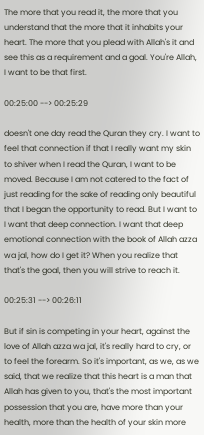The more that you read it, the more that you understand that the more that it inhabits your heart. The more that you plead with Allah's it and see this as a requirement and a goal. You're Allah, I want to be that first.

00:25:00 --> 00:25:29

doesn't one day read the Quran they cry. I want to feel that connection if that I really want my skin to shiver when I read the Quran, I want to be moved. Because I am not catered to the fact of just reading for the sake of reading only beautiful that I began the opportunity to read. But I want to I want that deep connection. I want that deep emotional connection with the book of Allah azza wa jal, how do I get it? When you realize that that's the goal, then you will strive to reach it.

00:25:31 --> 00:26:11

But if sin is competing in your heart, against the love of Allah azza wa jal, it's really hard to cry, or to feel the forearm. So it's important, as we, as we said, that we realize that this heart is a man that Allah has given to you, that's the most important possession that you are, have more than your health, more than the health of your skin more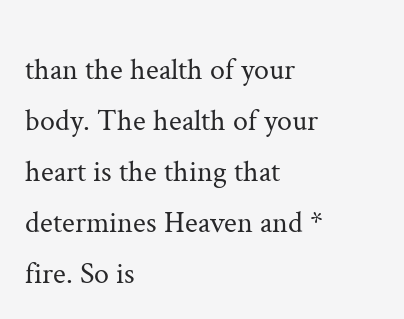than the health of your body. The health of your heart is the thing that determines Heaven and * fire. So is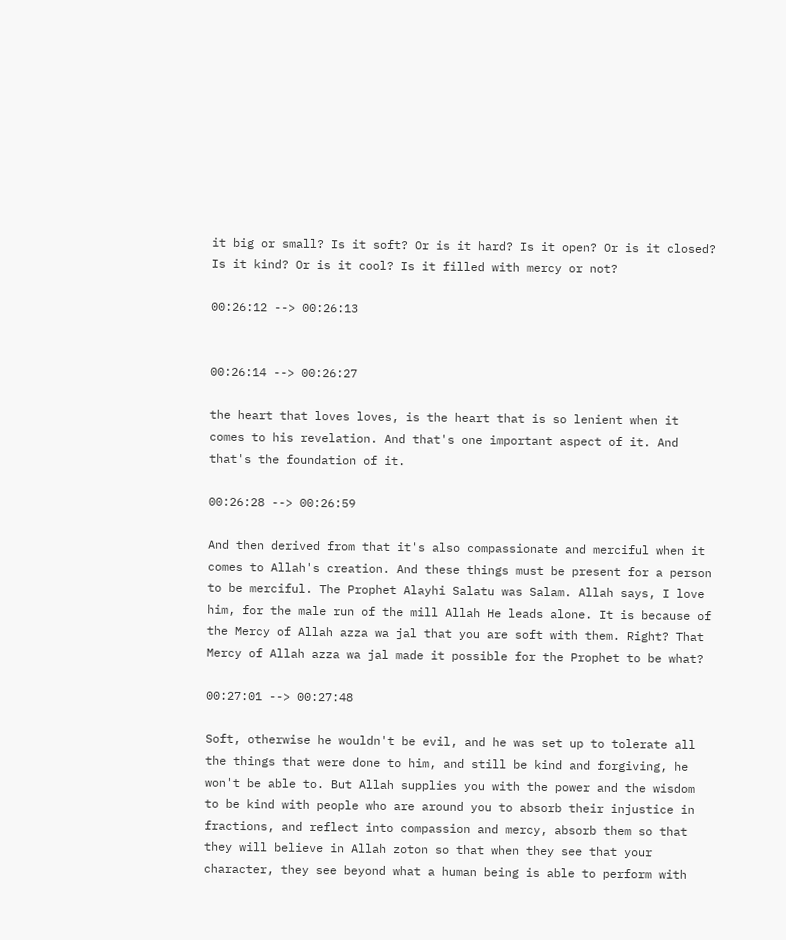it big or small? Is it soft? Or is it hard? Is it open? Or is it closed? Is it kind? Or is it cool? Is it filled with mercy or not?

00:26:12 --> 00:26:13


00:26:14 --> 00:26:27

the heart that loves loves, is the heart that is so lenient when it comes to his revelation. And that's one important aspect of it. And that's the foundation of it.

00:26:28 --> 00:26:59

And then derived from that it's also compassionate and merciful when it comes to Allah's creation. And these things must be present for a person to be merciful. The Prophet Alayhi Salatu was Salam. Allah says, I love him, for the male run of the mill Allah He leads alone. It is because of the Mercy of Allah azza wa jal that you are soft with them. Right? That Mercy of Allah azza wa jal made it possible for the Prophet to be what?

00:27:01 --> 00:27:48

Soft, otherwise he wouldn't be evil, and he was set up to tolerate all the things that were done to him, and still be kind and forgiving, he won't be able to. But Allah supplies you with the power and the wisdom to be kind with people who are around you to absorb their injustice in fractions, and reflect into compassion and mercy, absorb them so that they will believe in Allah zoton so that when they see that your character, they see beyond what a human being is able to perform with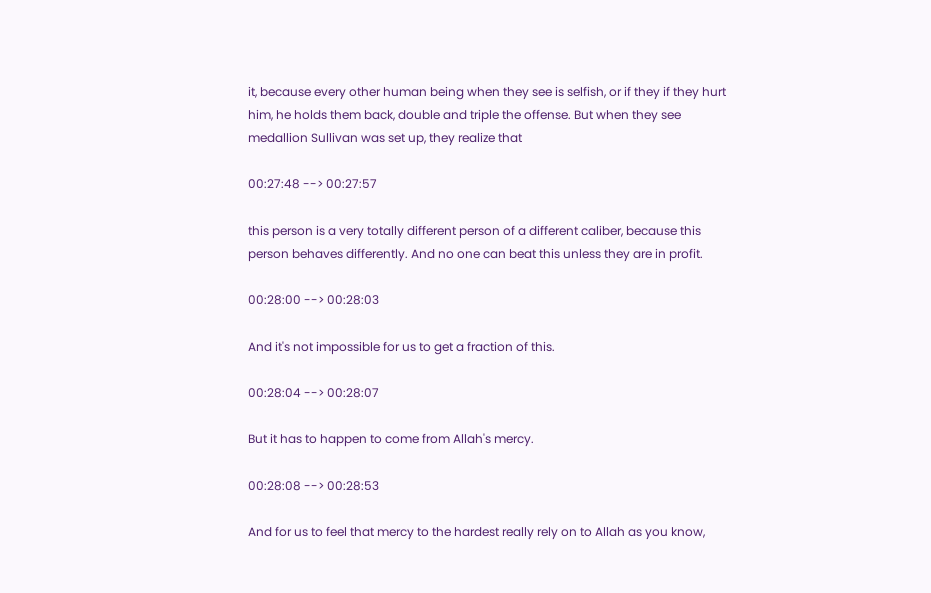it, because every other human being when they see is selfish, or if they if they hurt him, he holds them back, double and triple the offense. But when they see medallion Sullivan was set up, they realize that

00:27:48 --> 00:27:57

this person is a very totally different person of a different caliber, because this person behaves differently. And no one can beat this unless they are in profit.

00:28:00 --> 00:28:03

And it's not impossible for us to get a fraction of this.

00:28:04 --> 00:28:07

But it has to happen to come from Allah's mercy.

00:28:08 --> 00:28:53

And for us to feel that mercy to the hardest really rely on to Allah as you know,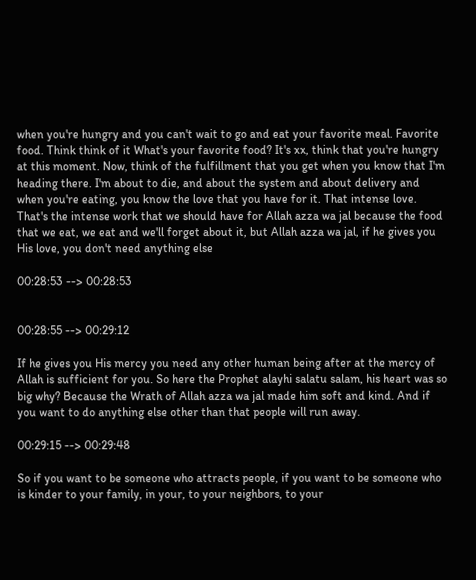when you're hungry and you can't wait to go and eat your favorite meal. Favorite food. Think think of it What's your favorite food? It's xx, think that you're hungry at this moment. Now, think of the fulfillment that you get when you know that I'm heading there. I'm about to die, and about the system and about delivery and when you're eating, you know the love that you have for it. That intense love. That's the intense work that we should have for Allah azza wa jal because the food that we eat, we eat and we'll forget about it, but Allah azza wa jal, if he gives you His love, you don't need anything else

00:28:53 --> 00:28:53


00:28:55 --> 00:29:12

If he gives you His mercy you need any other human being after at the mercy of Allah is sufficient for you. So here the Prophet alayhi salatu salam, his heart was so big why? Because the Wrath of Allah azza wa jal made him soft and kind. And if you want to do anything else other than that people will run away.

00:29:15 --> 00:29:48

So if you want to be someone who attracts people, if you want to be someone who is kinder to your family, in your, to your neighbors, to your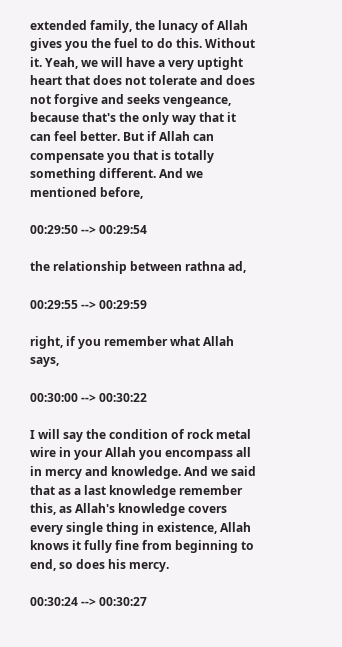extended family, the lunacy of Allah gives you the fuel to do this. Without it. Yeah, we will have a very uptight heart that does not tolerate and does not forgive and seeks vengeance, because that's the only way that it can feel better. But if Allah can compensate you that is totally something different. And we mentioned before,

00:29:50 --> 00:29:54

the relationship between rathna ad,

00:29:55 --> 00:29:59

right, if you remember what Allah says,

00:30:00 --> 00:30:22

I will say the condition of rock metal wire in your Allah you encompass all in mercy and knowledge. And we said that as a last knowledge remember this, as Allah's knowledge covers every single thing in existence, Allah knows it fully fine from beginning to end, so does his mercy.

00:30:24 --> 00:30:27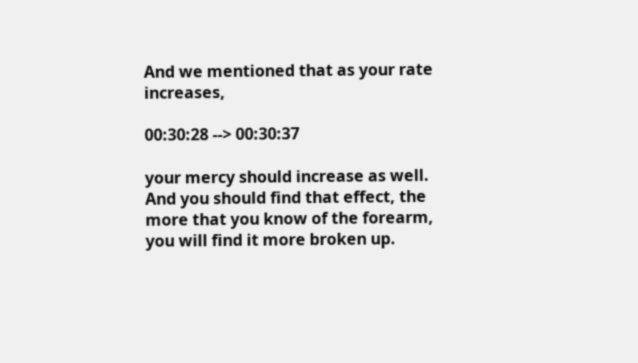And we mentioned that as your rate increases,

00:30:28 --> 00:30:37

your mercy should increase as well. And you should find that effect, the more that you know of the forearm, you will find it more broken up.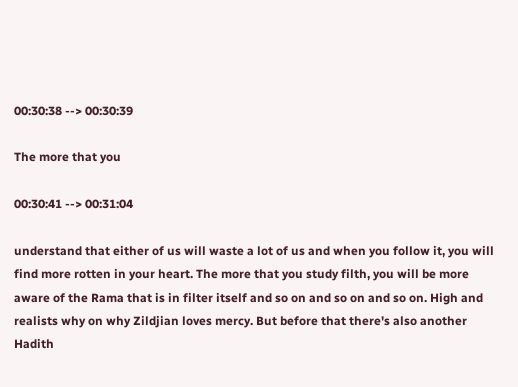00:30:38 --> 00:30:39

The more that you

00:30:41 --> 00:31:04

understand that either of us will waste a lot of us and when you follow it, you will find more rotten in your heart. The more that you study filth, you will be more aware of the Rama that is in filter itself and so on and so on and so on. High and realists why on why Zildjian loves mercy. But before that there's also another Hadith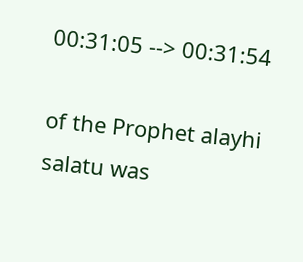00:31:05 --> 00:31:54

of the Prophet alayhi salatu was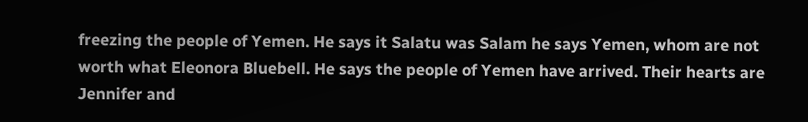freezing the people of Yemen. He says it Salatu was Salam he says Yemen, whom are not worth what Eleonora Bluebell. He says the people of Yemen have arrived. Their hearts are Jennifer and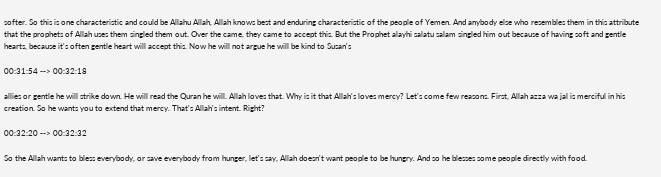softer. So this is one characteristic and could be Allahu Allah, Allah knows best and enduring characteristic of the people of Yemen. And anybody else who resembles them in this attribute that the prophets of Allah uses them singled them out. Over the came, they came to accept this. But the Prophet alayhi salatu salam singled him out because of having soft and gentle hearts, because it's often gentle heart will accept this. Now he will not argue he will be kind to Susan's

00:31:54 --> 00:32:18

allies or gentle he will strike down. He will read the Quran he will. Allah loves that. Why is it that Allah's loves mercy? Let's come few reasons. First, Allah azza wa jal is merciful in his creation. So he wants you to extend that mercy. That's Allah's intent. Right?

00:32:20 --> 00:32:32

So the Allah wants to bless everybody, or save everybody from hunger, let's say, Allah doesn't want people to be hungry. And so he blesses some people directly with food.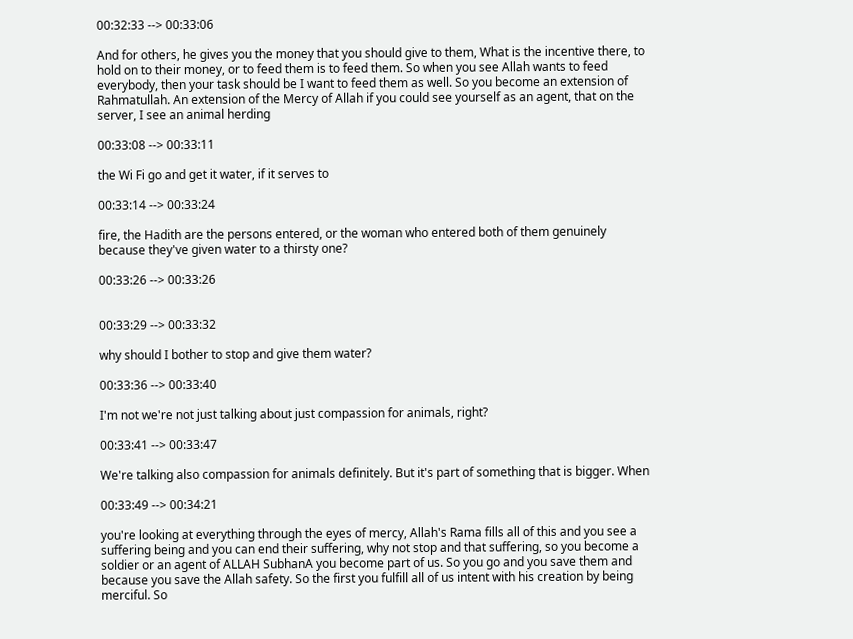00:32:33 --> 00:33:06

And for others, he gives you the money that you should give to them, What is the incentive there, to hold on to their money, or to feed them is to feed them. So when you see Allah wants to feed everybody, then your task should be I want to feed them as well. So you become an extension of Rahmatullah. An extension of the Mercy of Allah if you could see yourself as an agent, that on the server, I see an animal herding

00:33:08 --> 00:33:11

the Wi Fi go and get it water, if it serves to

00:33:14 --> 00:33:24

fire, the Hadith are the persons entered, or the woman who entered both of them genuinely because they've given water to a thirsty one?

00:33:26 --> 00:33:26


00:33:29 --> 00:33:32

why should I bother to stop and give them water?

00:33:36 --> 00:33:40

I'm not we're not just talking about just compassion for animals, right?

00:33:41 --> 00:33:47

We're talking also compassion for animals definitely. But it's part of something that is bigger. When

00:33:49 --> 00:34:21

you're looking at everything through the eyes of mercy, Allah's Rama fills all of this and you see a suffering being and you can end their suffering, why not stop and that suffering, so you become a soldier or an agent of ALLAH SubhanA you become part of us. So you go and you save them and because you save the Allah safety. So the first you fulfill all of us intent with his creation by being merciful. So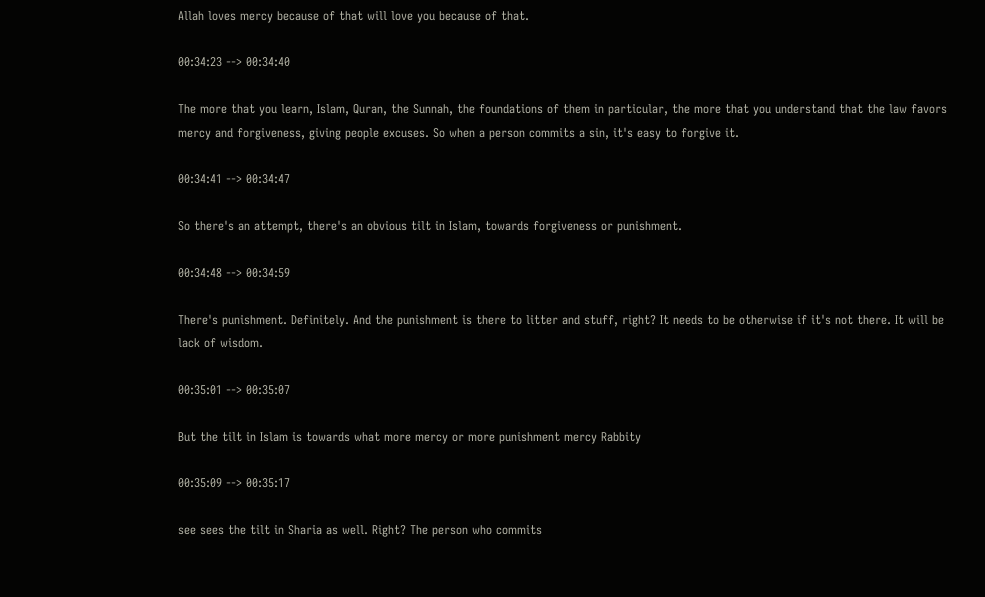Allah loves mercy because of that will love you because of that.

00:34:23 --> 00:34:40

The more that you learn, Islam, Quran, the Sunnah, the foundations of them in particular, the more that you understand that the law favors mercy and forgiveness, giving people excuses. So when a person commits a sin, it's easy to forgive it.

00:34:41 --> 00:34:47

So there's an attempt, there's an obvious tilt in Islam, towards forgiveness or punishment.

00:34:48 --> 00:34:59

There's punishment. Definitely. And the punishment is there to litter and stuff, right? It needs to be otherwise if it's not there. It will be lack of wisdom.

00:35:01 --> 00:35:07

But the tilt in Islam is towards what more mercy or more punishment mercy Rabbity

00:35:09 --> 00:35:17

see sees the tilt in Sharia as well. Right? The person who commits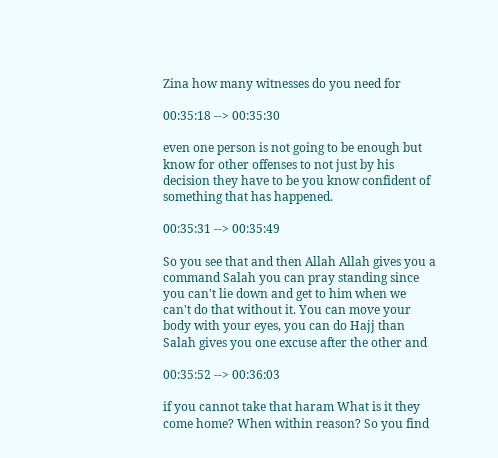Zina how many witnesses do you need for

00:35:18 --> 00:35:30

even one person is not going to be enough but know for other offenses to not just by his decision they have to be you know confident of something that has happened.

00:35:31 --> 00:35:49

So you see that and then Allah Allah gives you a command Salah you can pray standing since you can't lie down and get to him when we can't do that without it. You can move your body with your eyes, you can do Hajj than Salah gives you one excuse after the other and

00:35:52 --> 00:36:03

if you cannot take that haram What is it they come home? When within reason? So you find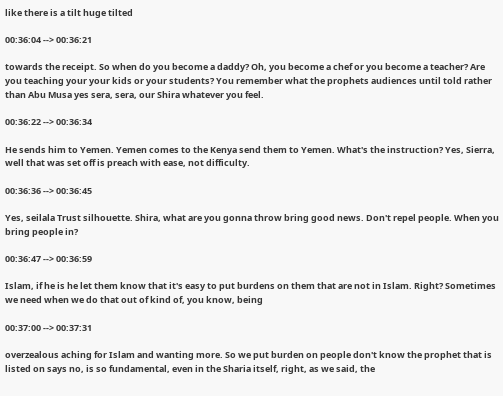like there is a tilt huge tilted

00:36:04 --> 00:36:21

towards the receipt. So when do you become a daddy? Oh, you become a chef or you become a teacher? Are you teaching your your kids or your students? You remember what the prophets audiences until told rather than Abu Musa yes sera, sera, our Shira whatever you feel.

00:36:22 --> 00:36:34

He sends him to Yemen. Yemen comes to the Kenya send them to Yemen. What's the instruction? Yes, Sierra, well that was set off is preach with ease, not difficulty.

00:36:36 --> 00:36:45

Yes, seilala Trust silhouette. Shira, what are you gonna throw bring good news. Don't repel people. When you bring people in?

00:36:47 --> 00:36:59

Islam, if he is he let them know that it's easy to put burdens on them that are not in Islam. Right? Sometimes we need when we do that out of kind of, you know, being

00:37:00 --> 00:37:31

overzealous aching for Islam and wanting more. So we put burden on people don't know the prophet that is listed on says no, is so fundamental, even in the Sharia itself, right, as we said, the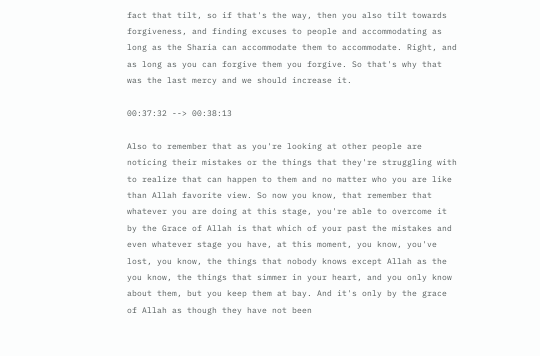fact that tilt, so if that's the way, then you also tilt towards forgiveness, and finding excuses to people and accommodating as long as the Sharia can accommodate them to accommodate. Right, and as long as you can forgive them you forgive. So that's why that was the last mercy and we should increase it.

00:37:32 --> 00:38:13

Also to remember that as you're looking at other people are noticing their mistakes or the things that they're struggling with to realize that can happen to them and no matter who you are like than Allah favorite view. So now you know, that remember that whatever you are doing at this stage, you're able to overcome it by the Grace of Allah is that which of your past the mistakes and even whatever stage you have, at this moment, you know, you've lost, you know, the things that nobody knows except Allah as the you know, the things that simmer in your heart, and you only know about them, but you keep them at bay. And it's only by the grace of Allah as though they have not been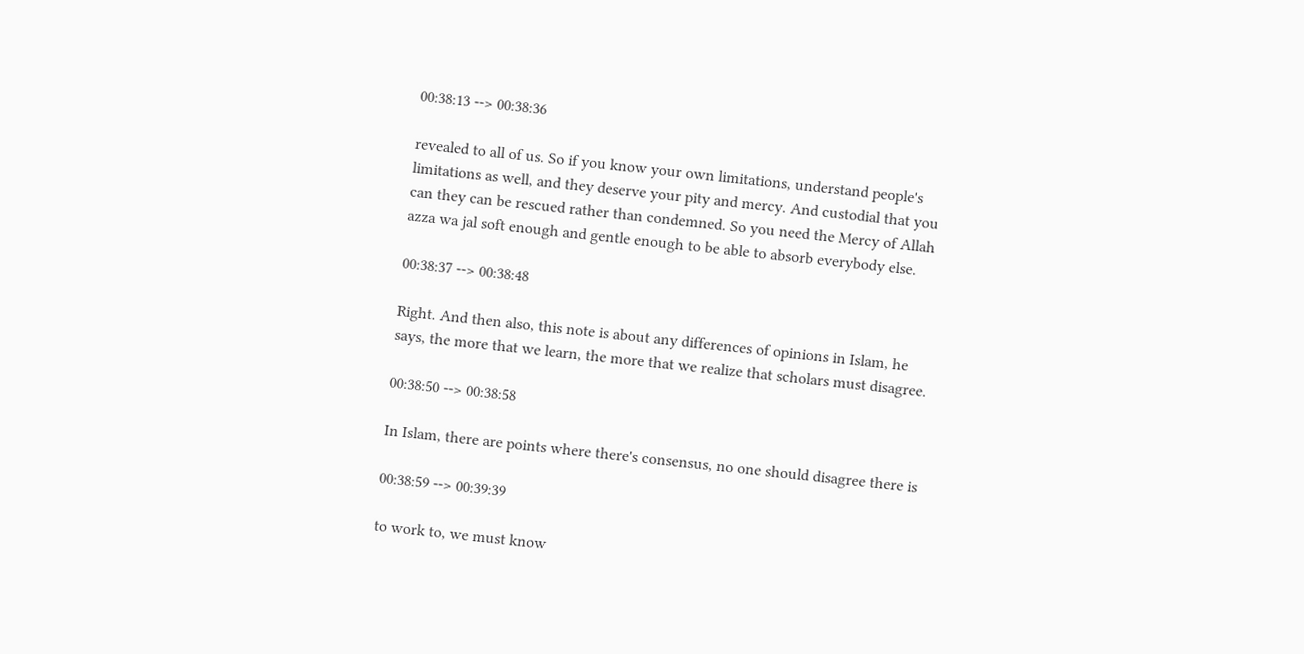00:38:13 --> 00:38:36

revealed to all of us. So if you know your own limitations, understand people's limitations as well, and they deserve your pity and mercy. And custodial that you can they can be rescued rather than condemned. So you need the Mercy of Allah azza wa jal soft enough and gentle enough to be able to absorb everybody else.

00:38:37 --> 00:38:48

Right. And then also, this note is about any differences of opinions in Islam, he says, the more that we learn, the more that we realize that scholars must disagree.

00:38:50 --> 00:38:58

In Islam, there are points where there's consensus, no one should disagree there is

00:38:59 --> 00:39:39

to work to, we must know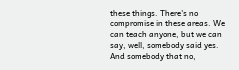these things. There's no compromise in these areas. We can teach anyone, but we can say, well, somebody said yes. And somebody that no,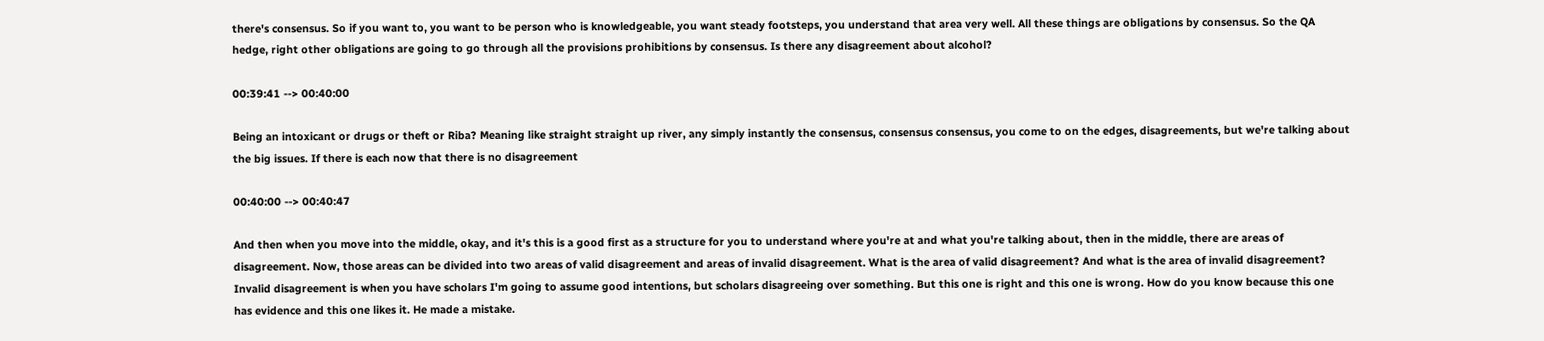there's consensus. So if you want to, you want to be person who is knowledgeable, you want steady footsteps, you understand that area very well. All these things are obligations by consensus. So the QA hedge, right other obligations are going to go through all the provisions prohibitions by consensus. Is there any disagreement about alcohol?

00:39:41 --> 00:40:00

Being an intoxicant or drugs or theft or Riba? Meaning like straight straight up river, any simply instantly the consensus, consensus consensus, you come to on the edges, disagreements, but we're talking about the big issues. If there is each now that there is no disagreement

00:40:00 --> 00:40:47

And then when you move into the middle, okay, and it's this is a good first as a structure for you to understand where you're at and what you're talking about, then in the middle, there are areas of disagreement. Now, those areas can be divided into two areas of valid disagreement and areas of invalid disagreement. What is the area of valid disagreement? And what is the area of invalid disagreement? Invalid disagreement is when you have scholars I'm going to assume good intentions, but scholars disagreeing over something. But this one is right and this one is wrong. How do you know because this one has evidence and this one likes it. He made a mistake.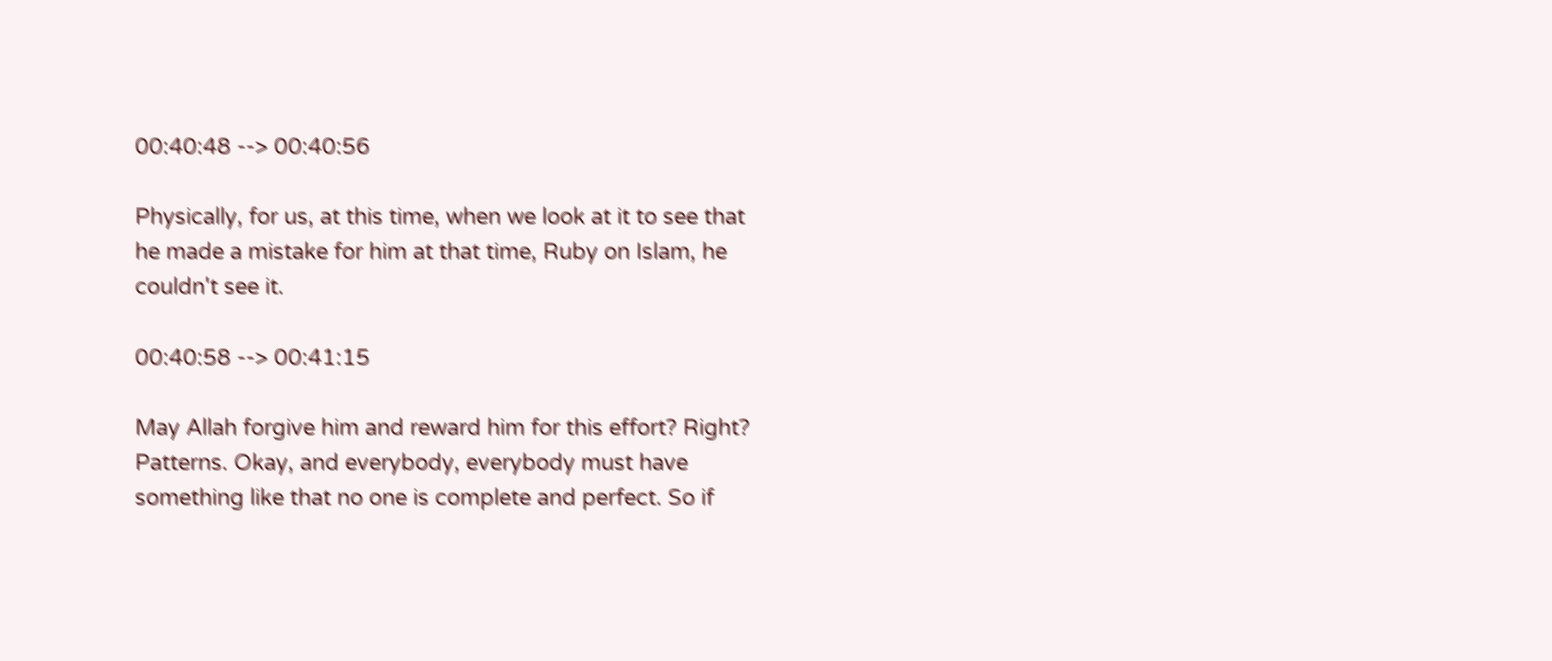00:40:48 --> 00:40:56

Physically, for us, at this time, when we look at it to see that he made a mistake for him at that time, Ruby on Islam, he couldn't see it.

00:40:58 --> 00:41:15

May Allah forgive him and reward him for this effort? Right? Patterns. Okay, and everybody, everybody must have something like that no one is complete and perfect. So if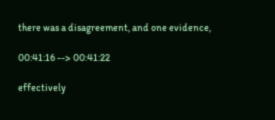there was a disagreement, and one evidence,

00:41:16 --> 00:41:22

effectively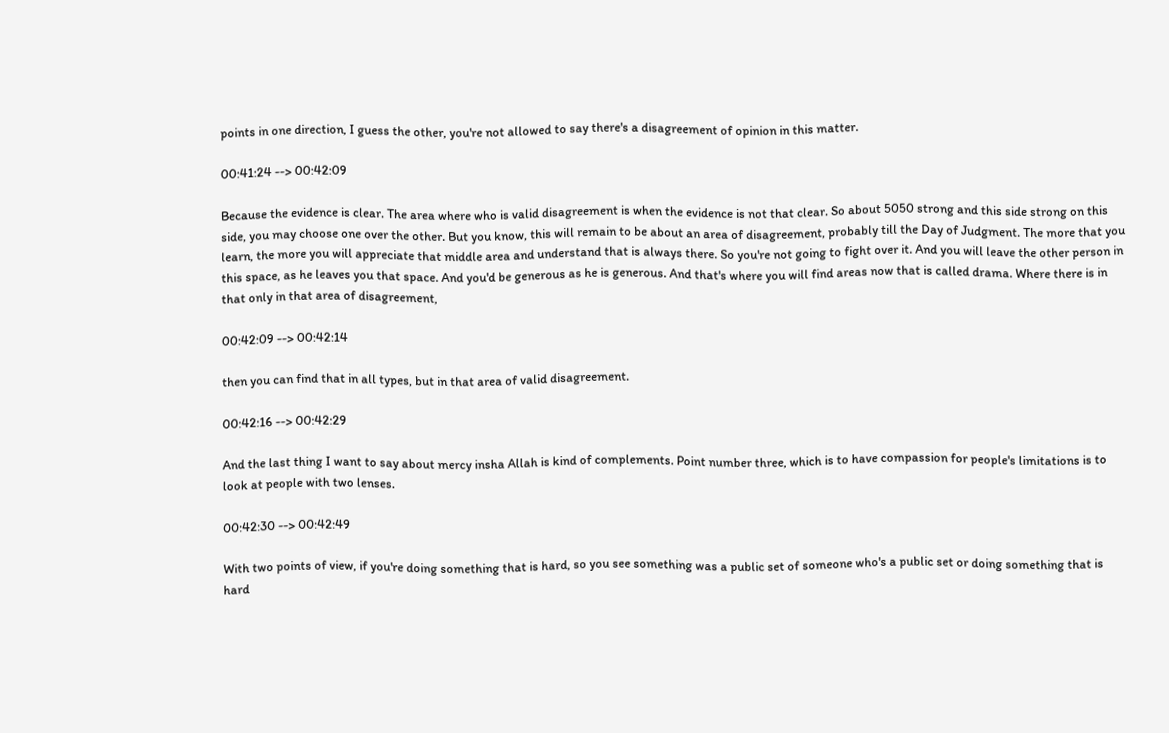points in one direction, I guess the other, you're not allowed to say there's a disagreement of opinion in this matter.

00:41:24 --> 00:42:09

Because the evidence is clear. The area where who is valid disagreement is when the evidence is not that clear. So about 5050 strong and this side strong on this side, you may choose one over the other. But you know, this will remain to be about an area of disagreement, probably till the Day of Judgment. The more that you learn, the more you will appreciate that middle area and understand that is always there. So you're not going to fight over it. And you will leave the other person in this space, as he leaves you that space. And you'd be generous as he is generous. And that's where you will find areas now that is called drama. Where there is in that only in that area of disagreement,

00:42:09 --> 00:42:14

then you can find that in all types, but in that area of valid disagreement.

00:42:16 --> 00:42:29

And the last thing I want to say about mercy insha Allah is kind of complements. Point number three, which is to have compassion for people's limitations is to look at people with two lenses.

00:42:30 --> 00:42:49

With two points of view, if you're doing something that is hard, so you see something was a public set of someone who's a public set or doing something that is hard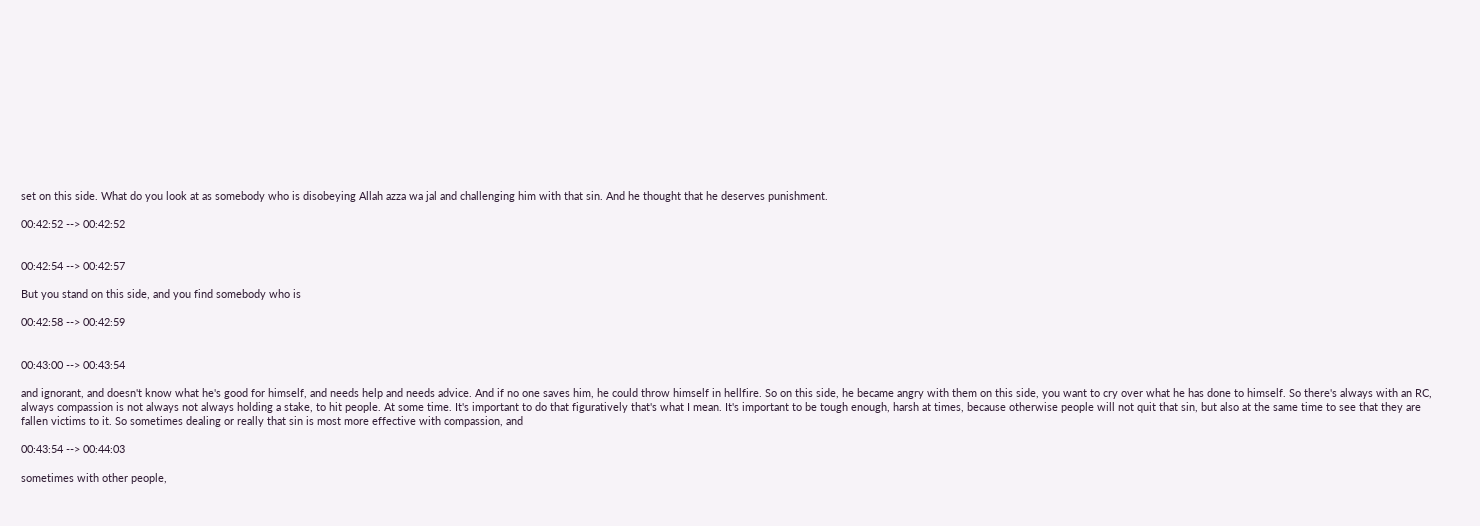set on this side. What do you look at as somebody who is disobeying Allah azza wa jal and challenging him with that sin. And he thought that he deserves punishment.

00:42:52 --> 00:42:52


00:42:54 --> 00:42:57

But you stand on this side, and you find somebody who is

00:42:58 --> 00:42:59


00:43:00 --> 00:43:54

and ignorant, and doesn't know what he's good for himself, and needs help and needs advice. And if no one saves him, he could throw himself in hellfire. So on this side, he became angry with them on this side, you want to cry over what he has done to himself. So there's always with an RC, always compassion is not always not always holding a stake, to hit people. At some time. It's important to do that figuratively that's what I mean. It's important to be tough enough, harsh at times, because otherwise people will not quit that sin, but also at the same time to see that they are fallen victims to it. So sometimes dealing or really that sin is most more effective with compassion, and

00:43:54 --> 00:44:03

sometimes with other people,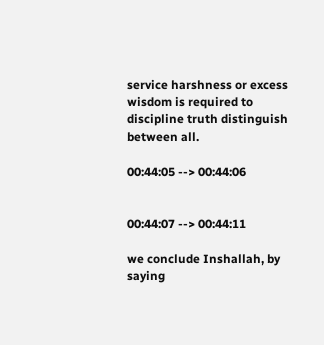service harshness or excess wisdom is required to discipline truth distinguish between all.

00:44:05 --> 00:44:06


00:44:07 --> 00:44:11

we conclude Inshallah, by saying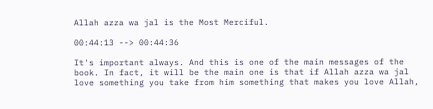Allah azza wa jal is the Most Merciful.

00:44:13 --> 00:44:36

It's important always. And this is one of the main messages of the book. In fact, it will be the main one is that if Allah azza wa jal love something you take from him something that makes you love Allah,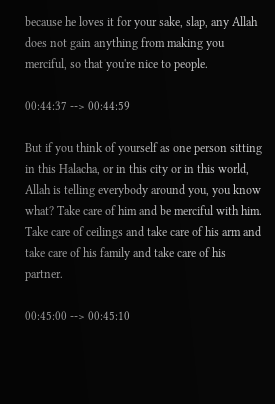because he loves it for your sake, slap, any Allah does not gain anything from making you merciful, so that you're nice to people.

00:44:37 --> 00:44:59

But if you think of yourself as one person sitting in this Halacha, or in this city or in this world, Allah is telling everybody around you, you know what? Take care of him and be merciful with him. Take care of ceilings and take care of his arm and take care of his family and take care of his partner.

00:45:00 --> 00:45:10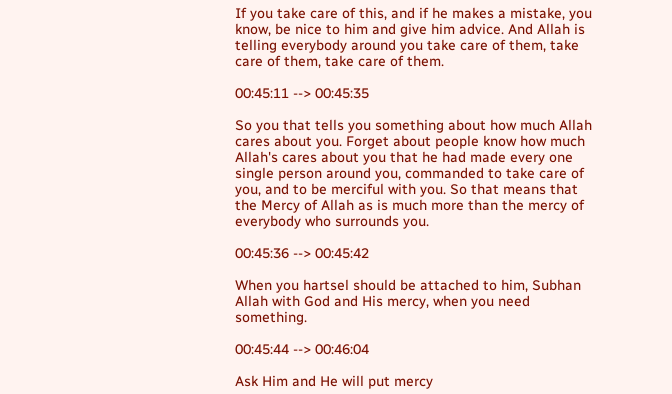If you take care of this, and if he makes a mistake, you know, be nice to him and give him advice. And Allah is telling everybody around you take care of them, take care of them, take care of them.

00:45:11 --> 00:45:35

So you that tells you something about how much Allah cares about you. Forget about people know how much Allah's cares about you that he had made every one single person around you, commanded to take care of you, and to be merciful with you. So that means that the Mercy of Allah as is much more than the mercy of everybody who surrounds you.

00:45:36 --> 00:45:42

When you hartsel should be attached to him, Subhan Allah with God and His mercy, when you need something.

00:45:44 --> 00:46:04

Ask Him and He will put mercy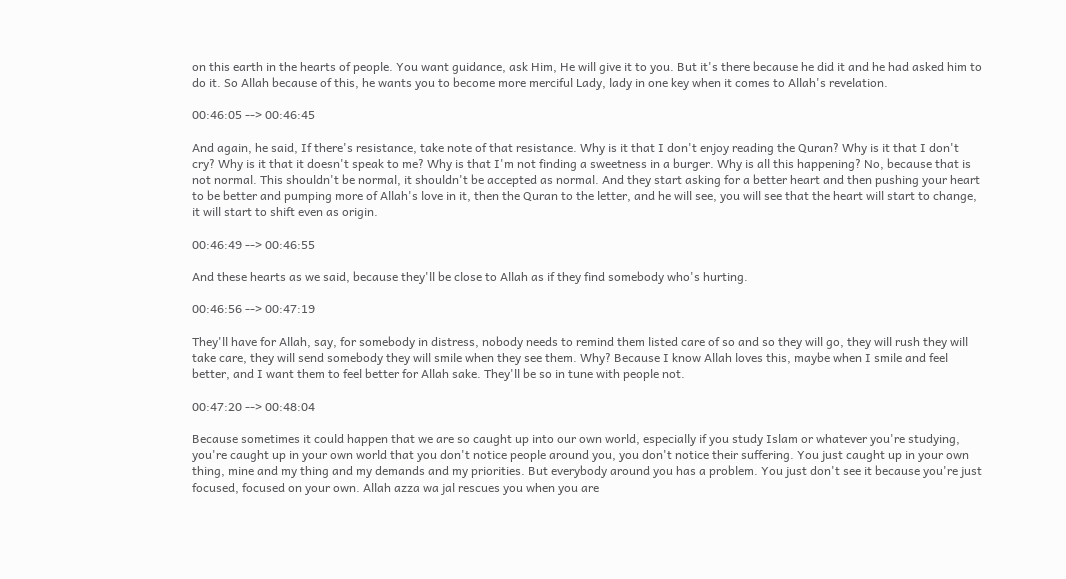on this earth in the hearts of people. You want guidance, ask Him, He will give it to you. But it's there because he did it and he had asked him to do it. So Allah because of this, he wants you to become more merciful Lady, lady in one key when it comes to Allah's revelation.

00:46:05 --> 00:46:45

And again, he said, If there's resistance, take note of that resistance. Why is it that I don't enjoy reading the Quran? Why is it that I don't cry? Why is it that it doesn't speak to me? Why is that I'm not finding a sweetness in a burger. Why is all this happening? No, because that is not normal. This shouldn't be normal, it shouldn't be accepted as normal. And they start asking for a better heart and then pushing your heart to be better and pumping more of Allah's love in it, then the Quran to the letter, and he will see, you will see that the heart will start to change, it will start to shift even as origin.

00:46:49 --> 00:46:55

And these hearts as we said, because they'll be close to Allah as if they find somebody who's hurting.

00:46:56 --> 00:47:19

They'll have for Allah, say, for somebody in distress, nobody needs to remind them listed care of so and so they will go, they will rush they will take care, they will send somebody they will smile when they see them. Why? Because I know Allah loves this, maybe when I smile and feel better, and I want them to feel better for Allah sake. They'll be so in tune with people not.

00:47:20 --> 00:48:04

Because sometimes it could happen that we are so caught up into our own world, especially if you study Islam or whatever you're studying, you're caught up in your own world that you don't notice people around you, you don't notice their suffering. You just caught up in your own thing, mine and my thing and my demands and my priorities. But everybody around you has a problem. You just don't see it because you're just focused, focused on your own. Allah azza wa jal rescues you when you are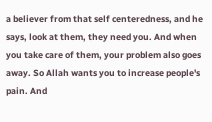a believer from that self centeredness, and he says, look at them, they need you. And when you take care of them, your problem also goes away. So Allah wants you to increase people's pain. And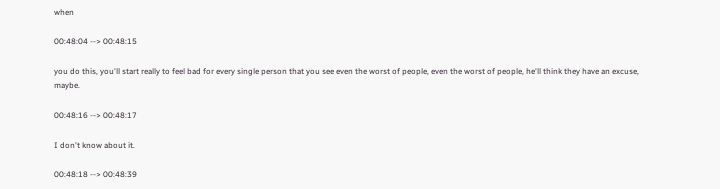when

00:48:04 --> 00:48:15

you do this, you'll start really to feel bad for every single person that you see even the worst of people, even the worst of people, he'll think they have an excuse, maybe.

00:48:16 --> 00:48:17

I don't know about it.

00:48:18 --> 00:48:39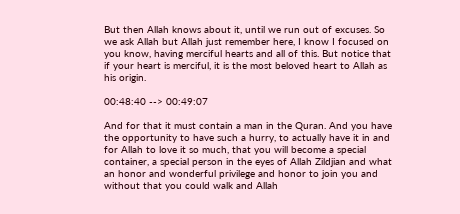But then Allah knows about it, until we run out of excuses. So we ask Allah but Allah just remember here, I know I focused on you know, having merciful hearts and all of this. But notice that if your heart is merciful, it is the most beloved heart to Allah as his origin.

00:48:40 --> 00:49:07

And for that it must contain a man in the Quran. And you have the opportunity to have such a hurry, to actually have it in and for Allah to love it so much, that you will become a special container, a special person in the eyes of Allah Zildjian and what an honor and wonderful privilege and honor to join you and without that you could walk and Allah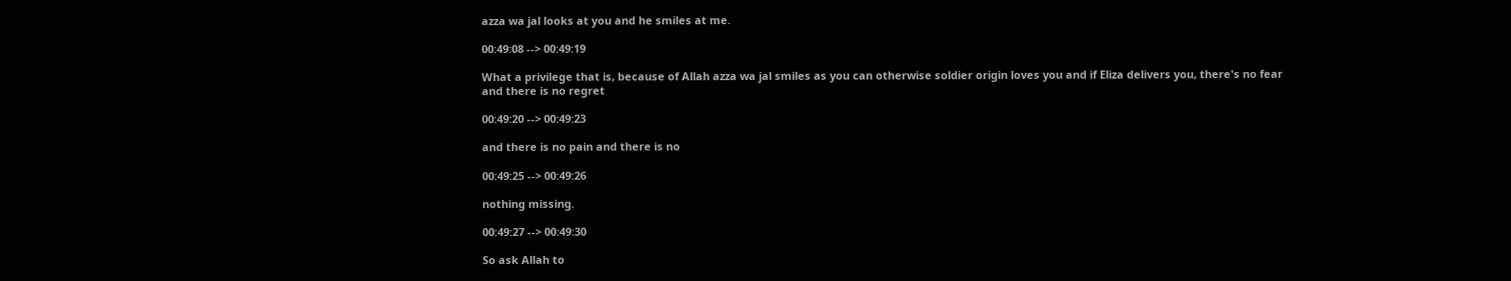azza wa jal looks at you and he smiles at me.

00:49:08 --> 00:49:19

What a privilege that is, because of Allah azza wa jal smiles as you can otherwise soldier origin loves you and if Eliza delivers you, there's no fear and there is no regret

00:49:20 --> 00:49:23

and there is no pain and there is no

00:49:25 --> 00:49:26

nothing missing.

00:49:27 --> 00:49:30

So ask Allah to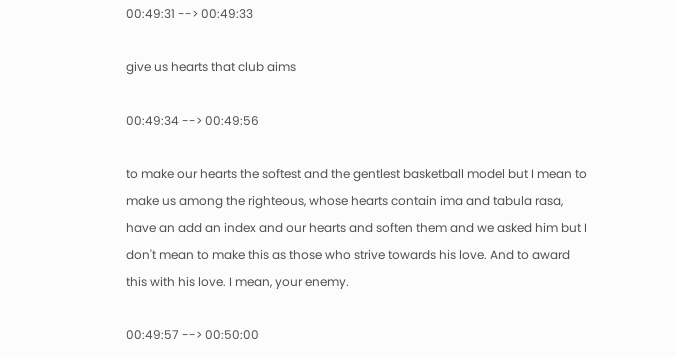00:49:31 --> 00:49:33

give us hearts that club aims

00:49:34 --> 00:49:56

to make our hearts the softest and the gentlest basketball model but I mean to make us among the righteous, whose hearts contain ima and tabula rasa, have an add an index and our hearts and soften them and we asked him but I don't mean to make this as those who strive towards his love. And to award this with his love. I mean, your enemy.

00:49:57 --> 00:50:00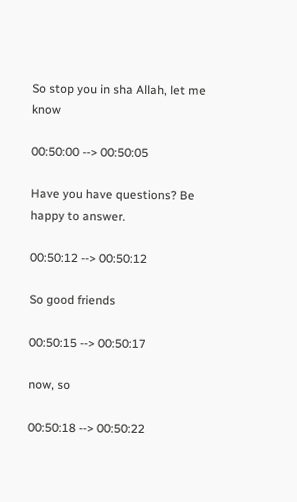So stop you in sha Allah, let me know

00:50:00 --> 00:50:05

Have you have questions? Be happy to answer.

00:50:12 --> 00:50:12

So good friends

00:50:15 --> 00:50:17

now, so

00:50:18 --> 00:50:22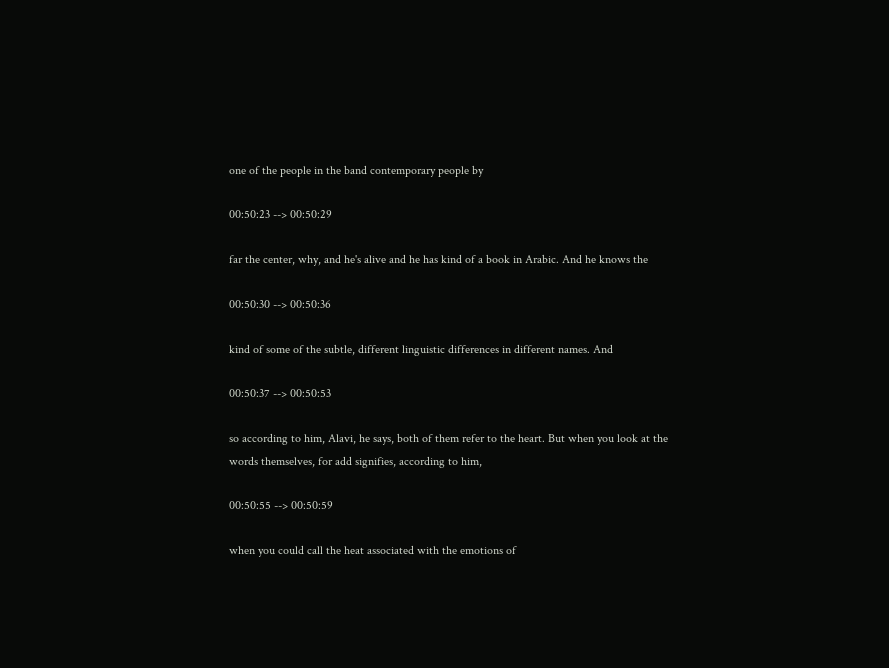one of the people in the band contemporary people by

00:50:23 --> 00:50:29

far the center, why, and he's alive and he has kind of a book in Arabic. And he knows the

00:50:30 --> 00:50:36

kind of some of the subtle, different linguistic differences in different names. And

00:50:37 --> 00:50:53

so according to him, Alavi, he says, both of them refer to the heart. But when you look at the words themselves, for add signifies, according to him,

00:50:55 --> 00:50:59

when you could call the heat associated with the emotions of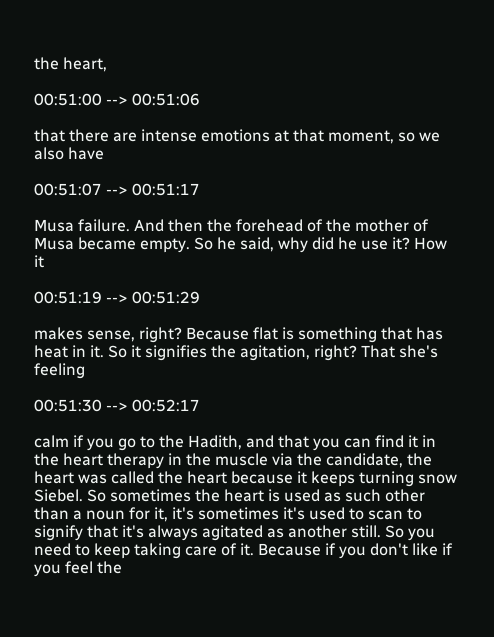the heart,

00:51:00 --> 00:51:06

that there are intense emotions at that moment, so we also have

00:51:07 --> 00:51:17

Musa failure. And then the forehead of the mother of Musa became empty. So he said, why did he use it? How it

00:51:19 --> 00:51:29

makes sense, right? Because flat is something that has heat in it. So it signifies the agitation, right? That she's feeling

00:51:30 --> 00:52:17

calm if you go to the Hadith, and that you can find it in the heart therapy in the muscle via the candidate, the heart was called the heart because it keeps turning snow Siebel. So sometimes the heart is used as such other than a noun for it, it's sometimes it's used to scan to signify that it's always agitated as another still. So you need to keep taking care of it. Because if you don't like if you feel the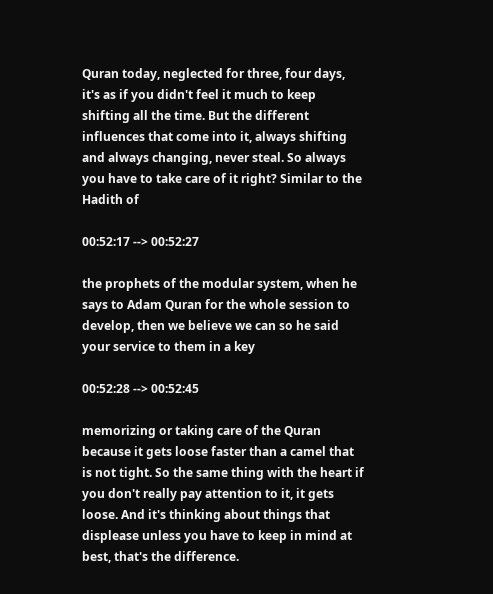Quran today, neglected for three, four days, it's as if you didn't feel it much to keep shifting all the time. But the different influences that come into it, always shifting and always changing, never steal. So always you have to take care of it right? Similar to the Hadith of

00:52:17 --> 00:52:27

the prophets of the modular system, when he says to Adam Quran for the whole session to develop, then we believe we can so he said your service to them in a key

00:52:28 --> 00:52:45

memorizing or taking care of the Quran because it gets loose faster than a camel that is not tight. So the same thing with the heart if you don't really pay attention to it, it gets loose. And it's thinking about things that displease unless you have to keep in mind at best, that's the difference.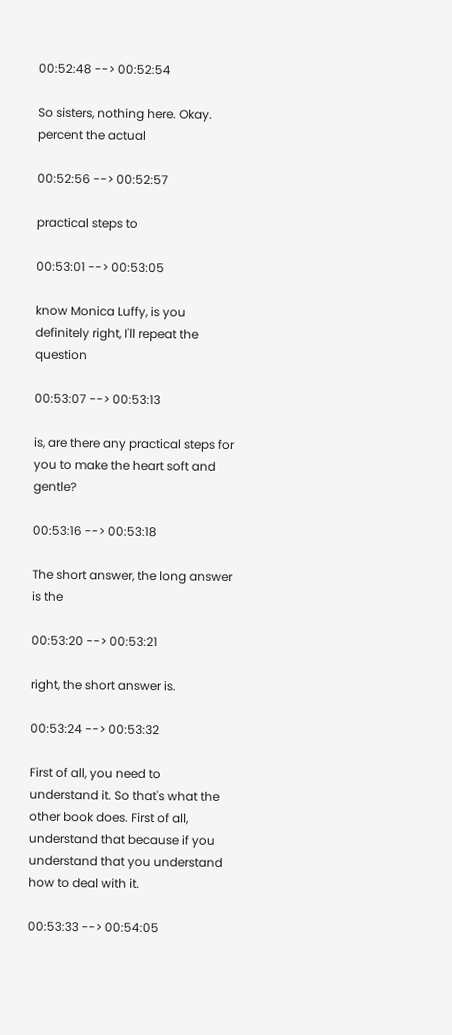00:52:48 --> 00:52:54

So sisters, nothing here. Okay. percent the actual

00:52:56 --> 00:52:57

practical steps to

00:53:01 --> 00:53:05

know Monica Luffy, is you definitely right, I'll repeat the question

00:53:07 --> 00:53:13

is, are there any practical steps for you to make the heart soft and gentle?

00:53:16 --> 00:53:18

The short answer, the long answer is the

00:53:20 --> 00:53:21

right, the short answer is.

00:53:24 --> 00:53:32

First of all, you need to understand it. So that's what the other book does. First of all, understand that because if you understand that you understand how to deal with it.

00:53:33 --> 00:54:05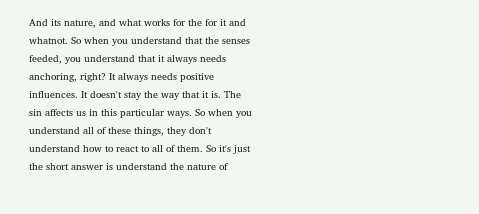And its nature, and what works for the for it and whatnot. So when you understand that the senses feeded, you understand that it always needs anchoring, right? It always needs positive influences. It doesn't stay the way that it is. The sin affects us in this particular ways. So when you understand all of these things, they don't understand how to react to all of them. So it's just the short answer is understand the nature of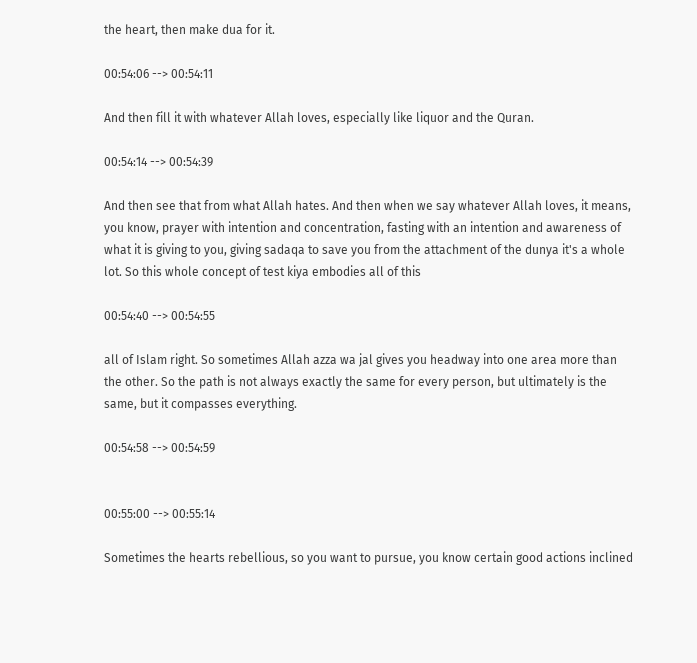the heart, then make dua for it.

00:54:06 --> 00:54:11

And then fill it with whatever Allah loves, especially like liquor and the Quran.

00:54:14 --> 00:54:39

And then see that from what Allah hates. And then when we say whatever Allah loves, it means, you know, prayer with intention and concentration, fasting with an intention and awareness of what it is giving to you, giving sadaqa to save you from the attachment of the dunya it's a whole lot. So this whole concept of test kiya embodies all of this

00:54:40 --> 00:54:55

all of Islam right. So sometimes Allah azza wa jal gives you headway into one area more than the other. So the path is not always exactly the same for every person, but ultimately is the same, but it compasses everything.

00:54:58 --> 00:54:59


00:55:00 --> 00:55:14

Sometimes the hearts rebellious, so you want to pursue, you know certain good actions inclined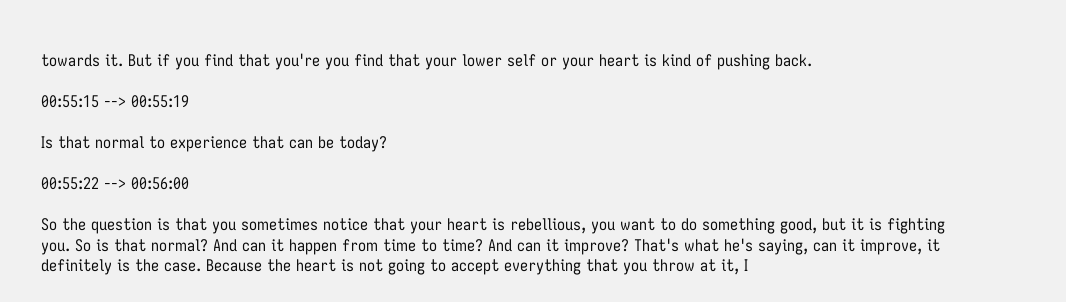towards it. But if you find that you're you find that your lower self or your heart is kind of pushing back.

00:55:15 --> 00:55:19

Is that normal to experience that can be today?

00:55:22 --> 00:56:00

So the question is that you sometimes notice that your heart is rebellious, you want to do something good, but it is fighting you. So is that normal? And can it happen from time to time? And can it improve? That's what he's saying, can it improve, it definitely is the case. Because the heart is not going to accept everything that you throw at it, I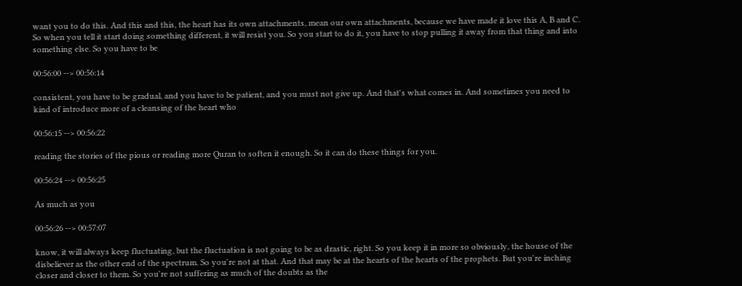want you to do this. And this and this, the heart has its own attachments, mean our own attachments, because we have made it love this A, B and C. So when you tell it start doing something different, it will resist you. So you start to do it, you have to stop pulling it away from that thing and into something else. So you have to be

00:56:00 --> 00:56:14

consistent, you have to be gradual, and you have to be patient, and you must not give up. And that's what comes in. And sometimes you need to kind of introduce more of a cleansing of the heart who

00:56:15 --> 00:56:22

reading the stories of the pious or reading more Quran to soften it enough. So it can do these things for you.

00:56:24 --> 00:56:25

As much as you

00:56:26 --> 00:57:07

know, it will always keep fluctuating, but the fluctuation is not going to be as drastic, right. So you keep it in more so obviously, the house of the disbeliever as the other end of the spectrum. So you're not at that. And that may be at the hearts of the hearts of the prophets. But you're inching closer and closer to them. So you're not suffering as much of the doubts as the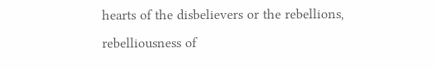hearts of the disbelievers or the rebellions, rebelliousness of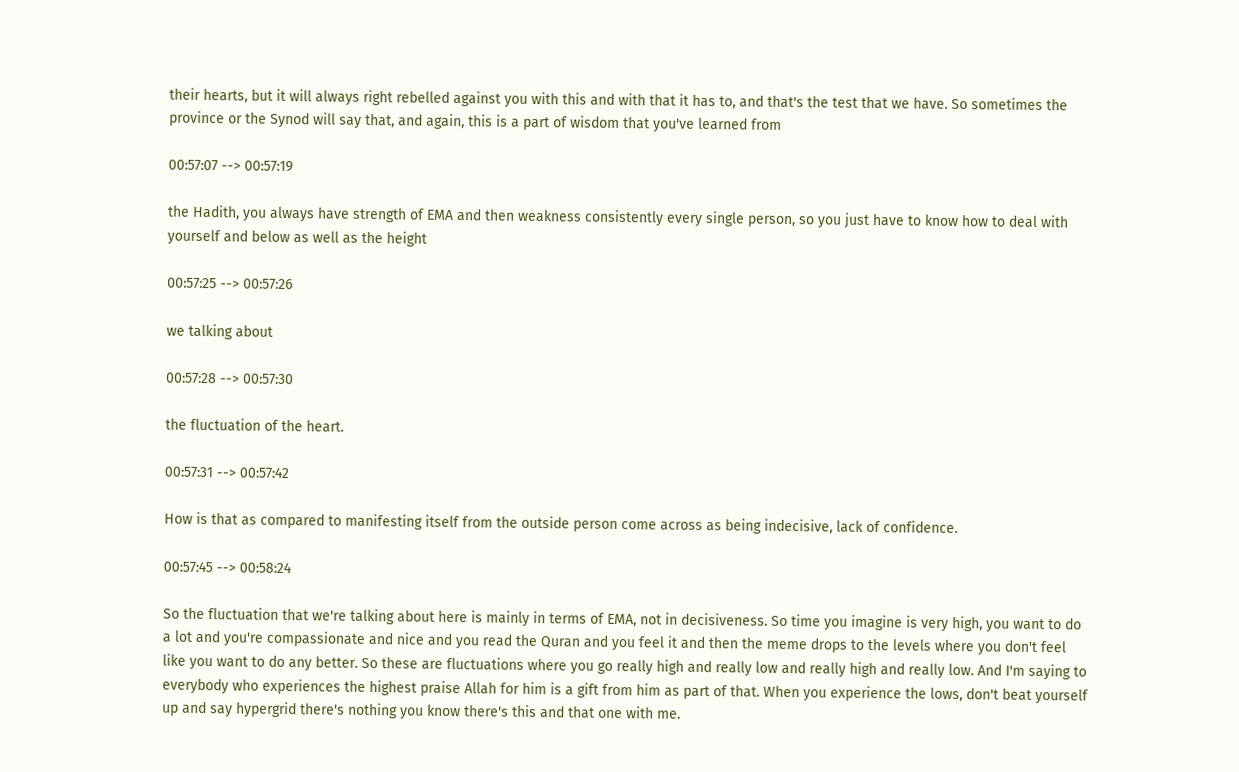their hearts, but it will always right rebelled against you with this and with that it has to, and that's the test that we have. So sometimes the province or the Synod will say that, and again, this is a part of wisdom that you've learned from

00:57:07 --> 00:57:19

the Hadith, you always have strength of EMA and then weakness consistently every single person, so you just have to know how to deal with yourself and below as well as the height

00:57:25 --> 00:57:26

we talking about

00:57:28 --> 00:57:30

the fluctuation of the heart.

00:57:31 --> 00:57:42

How is that as compared to manifesting itself from the outside person come across as being indecisive, lack of confidence.

00:57:45 --> 00:58:24

So the fluctuation that we're talking about here is mainly in terms of EMA, not in decisiveness. So time you imagine is very high, you want to do a lot and you're compassionate and nice and you read the Quran and you feel it and then the meme drops to the levels where you don't feel like you want to do any better. So these are fluctuations where you go really high and really low and really high and really low. And I'm saying to everybody who experiences the highest praise Allah for him is a gift from him as part of that. When you experience the lows, don't beat yourself up and say hypergrid there's nothing you know there's this and that one with me.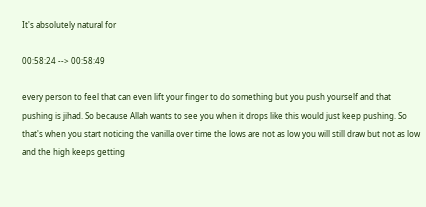It's absolutely natural for

00:58:24 --> 00:58:49

every person to feel that can even lift your finger to do something but you push yourself and that pushing is jihad. So because Allah wants to see you when it drops like this would just keep pushing. So that's when you start noticing the vanilla over time the lows are not as low you will still draw but not as low and the high keeps getting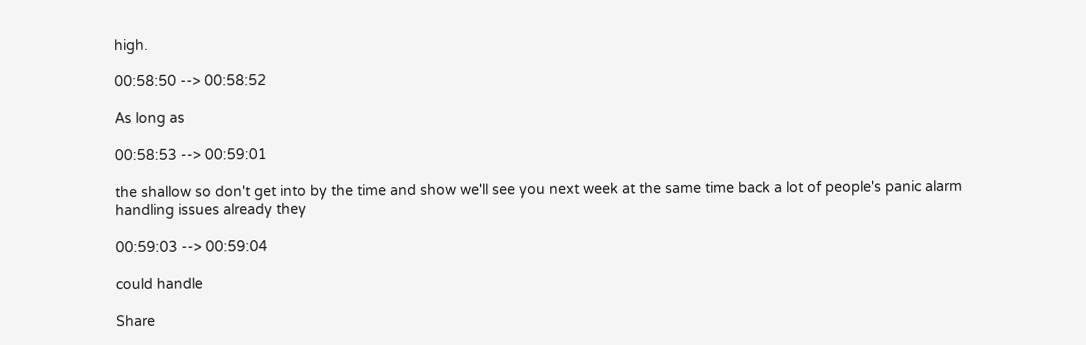high.

00:58:50 --> 00:58:52

As long as

00:58:53 --> 00:59:01

the shallow so don't get into by the time and show we'll see you next week at the same time back a lot of people's panic alarm handling issues already they

00:59:03 --> 00:59:04

could handle

Share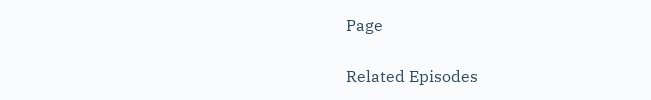Page

Related Episodes